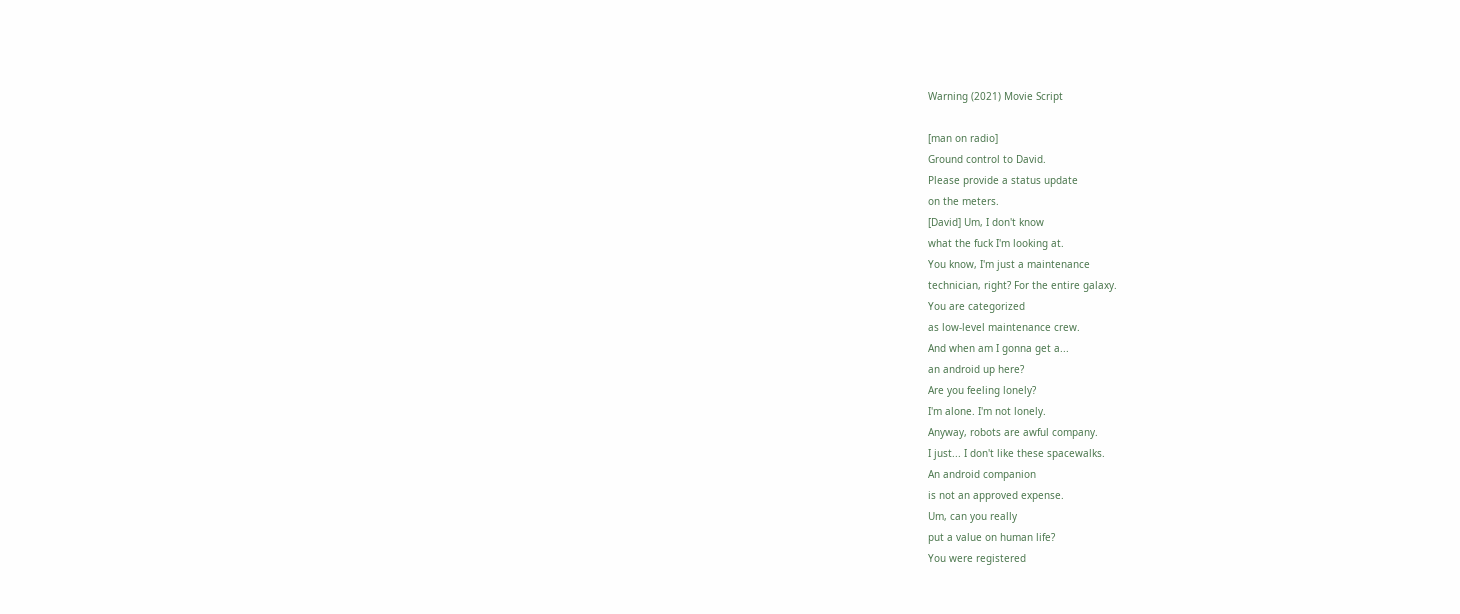Warning (2021) Movie Script

[man on radio]
Ground control to David.
Please provide a status update
on the meters.
[David] Um, I don't know
what the fuck I'm looking at.
You know, I'm just a maintenance
technician, right? For the entire galaxy.
You are categorized
as low-level maintenance crew.
And when am I gonna get a...
an android up here?
Are you feeling lonely?
I'm alone. I'm not lonely.
Anyway, robots are awful company.
I just... I don't like these spacewalks.
An android companion
is not an approved expense.
Um, can you really
put a value on human life?
You were registered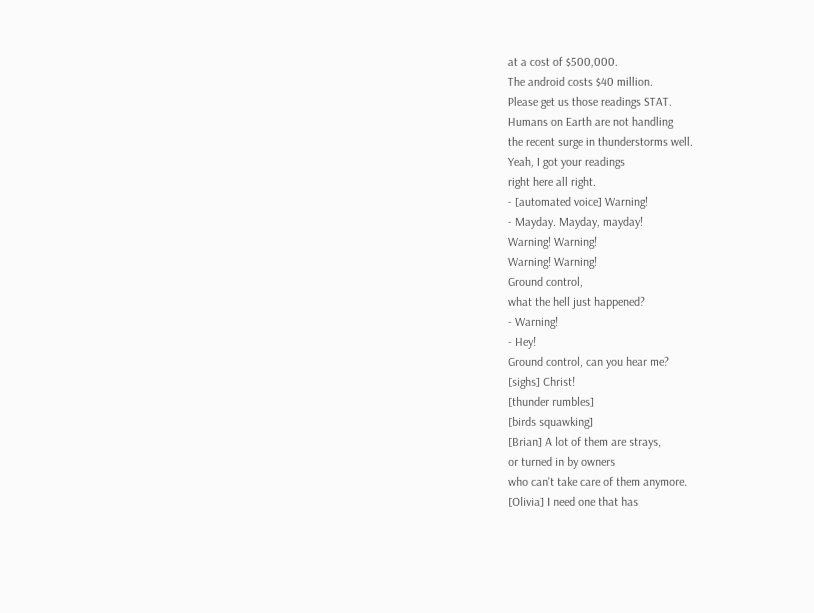at a cost of $500,000.
The android costs $40 million.
Please get us those readings STAT.
Humans on Earth are not handling
the recent surge in thunderstorms well.
Yeah, I got your readings
right here all right.
- [automated voice] Warning!
- Mayday. Mayday, mayday!
Warning! Warning!
Warning! Warning!
Ground control,
what the hell just happened?
- Warning!
- Hey!
Ground control, can you hear me?
[sighs] Christ!
[thunder rumbles]
[birds squawking]
[Brian] A lot of them are strays,
or turned in by owners
who can't take care of them anymore.
[Olivia] I need one that has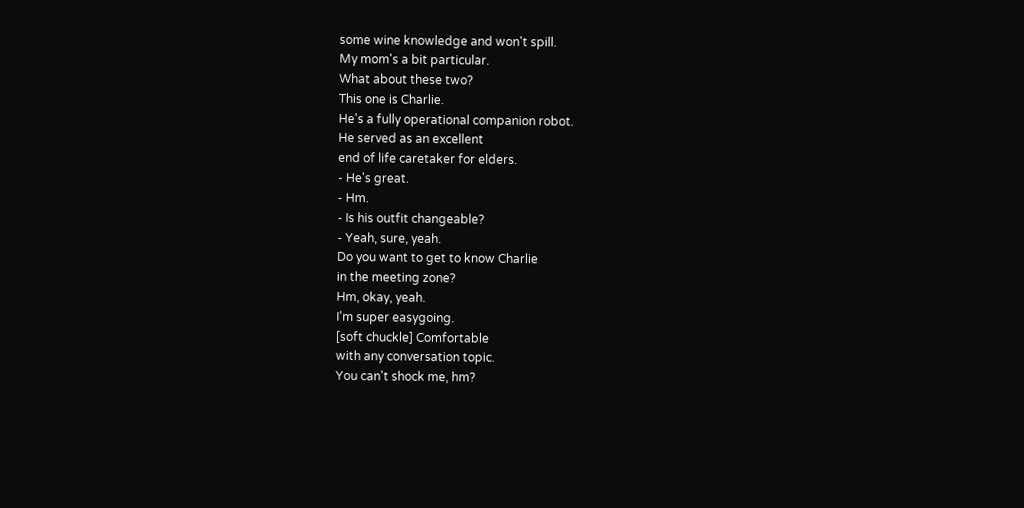some wine knowledge and won't spill.
My mom's a bit particular.
What about these two?
This one is Charlie.
He's a fully operational companion robot.
He served as an excellent
end of life caretaker for elders.
- He's great.
- Hm.
- Is his outfit changeable?
- Yeah, sure, yeah.
Do you want to get to know Charlie
in the meeting zone?
Hm, okay, yeah.
I'm super easygoing.
[soft chuckle] Comfortable
with any conversation topic.
You can't shock me, hm?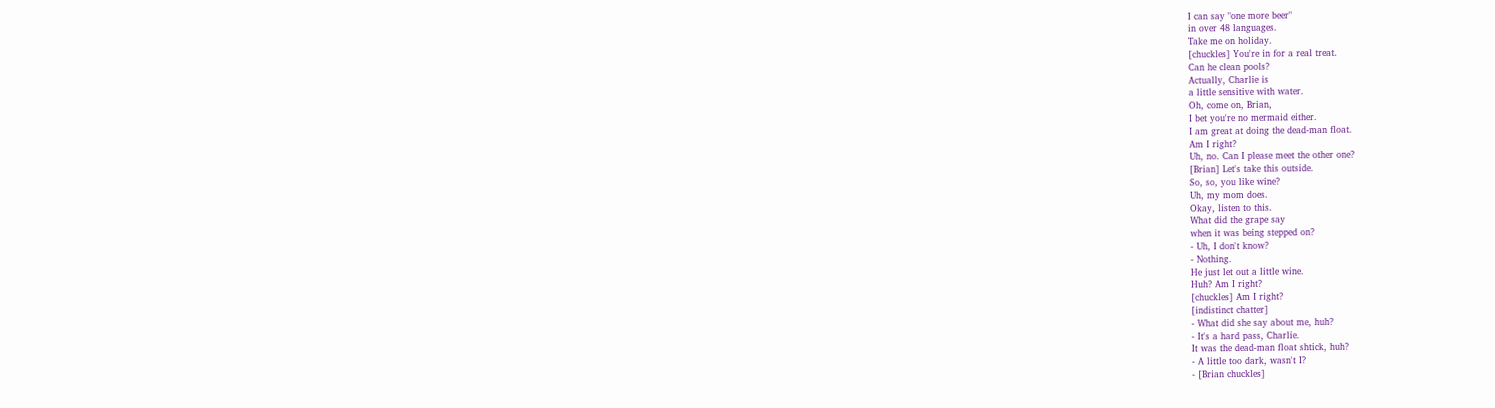I can say "one more beer"
in over 48 languages.
Take me on holiday.
[chuckles] You're in for a real treat.
Can he clean pools?
Actually, Charlie is
a little sensitive with water.
Oh, come on, Brian,
I bet you're no mermaid either.
I am great at doing the dead-man float.
Am I right?
Uh, no. Can I please meet the other one?
[Brian] Let's take this outside.
So, so, you like wine?
Uh, my mom does.
Okay, listen to this.
What did the grape say
when it was being stepped on?
- Uh, I don't know?
- Nothing.
He just let out a little wine.
Huh? Am I right?
[chuckles] Am I right?
[indistinct chatter]
- What did she say about me, huh?
- It's a hard pass, Charlie.
It was the dead-man float shtick, huh?
- A little too dark, wasn't I?
- [Brian chuckles]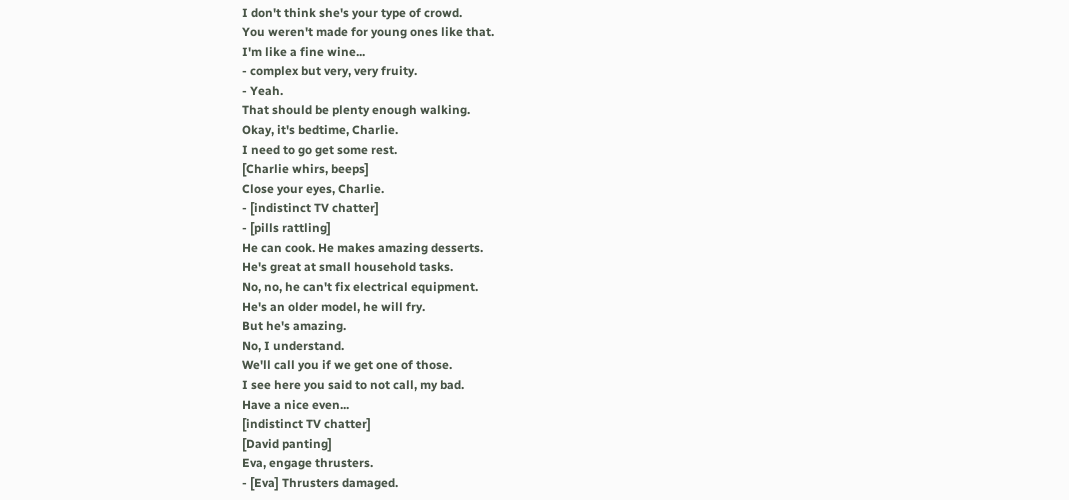I don't think she's your type of crowd.
You weren't made for young ones like that.
I'm like a fine wine...
- complex but very, very fruity.
- Yeah.
That should be plenty enough walking.
Okay, it's bedtime, Charlie.
I need to go get some rest.
[Charlie whirs, beeps]
Close your eyes, Charlie.
- [indistinct TV chatter]
- [pills rattling]
He can cook. He makes amazing desserts.
He's great at small household tasks.
No, no, he can't fix electrical equipment.
He's an older model, he will fry.
But he's amazing.
No, I understand.
We'll call you if we get one of those.
I see here you said to not call, my bad.
Have a nice even...
[indistinct TV chatter]
[David panting]
Eva, engage thrusters.
- [Eva] Thrusters damaged.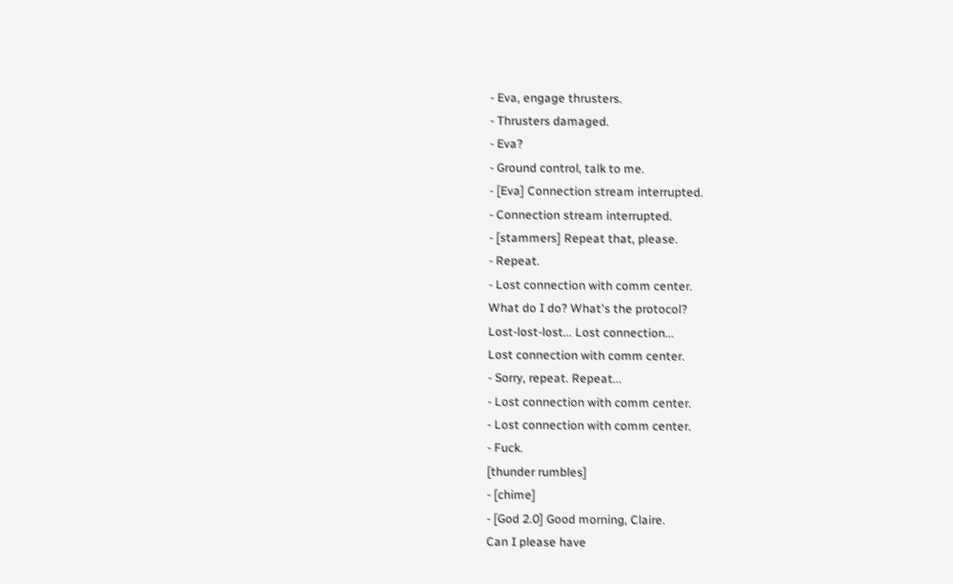- Eva, engage thrusters.
- Thrusters damaged.
- Eva?
- Ground control, talk to me.
- [Eva] Connection stream interrupted.
- Connection stream interrupted.
- [stammers] Repeat that, please.
- Repeat.
- Lost connection with comm center.
What do I do? What's the protocol?
Lost-lost-lost... Lost connection...
Lost connection with comm center.
- Sorry, repeat. Repeat...
- Lost connection with comm center.
- Lost connection with comm center.
- Fuck.
[thunder rumbles]
- [chime]
- [God 2.0] Good morning, Claire.
Can I please have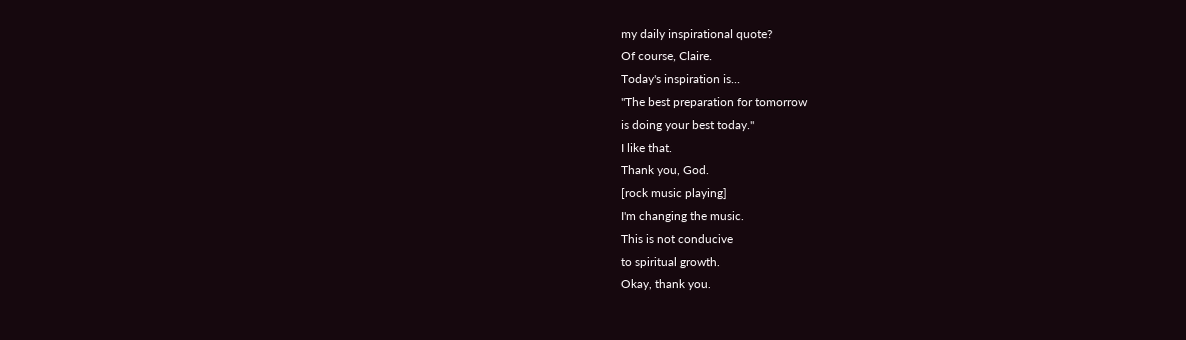my daily inspirational quote?
Of course, Claire.
Today's inspiration is...
"The best preparation for tomorrow
is doing your best today."
I like that.
Thank you, God.
[rock music playing]
I'm changing the music.
This is not conducive
to spiritual growth.
Okay, thank you.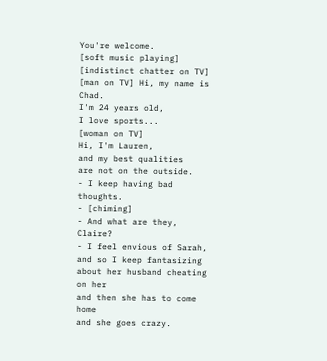You're welcome.
[soft music playing]
[indistinct chatter on TV]
[man on TV] Hi, my name is Chad.
I'm 24 years old,
I love sports...
[woman on TV]
Hi, I'm Lauren,
and my best qualities
are not on the outside.
- I keep having bad thoughts.
- [chiming]
- And what are they, Claire?
- I feel envious of Sarah,
and so I keep fantasizing
about her husband cheating on her
and then she has to come home
and she goes crazy.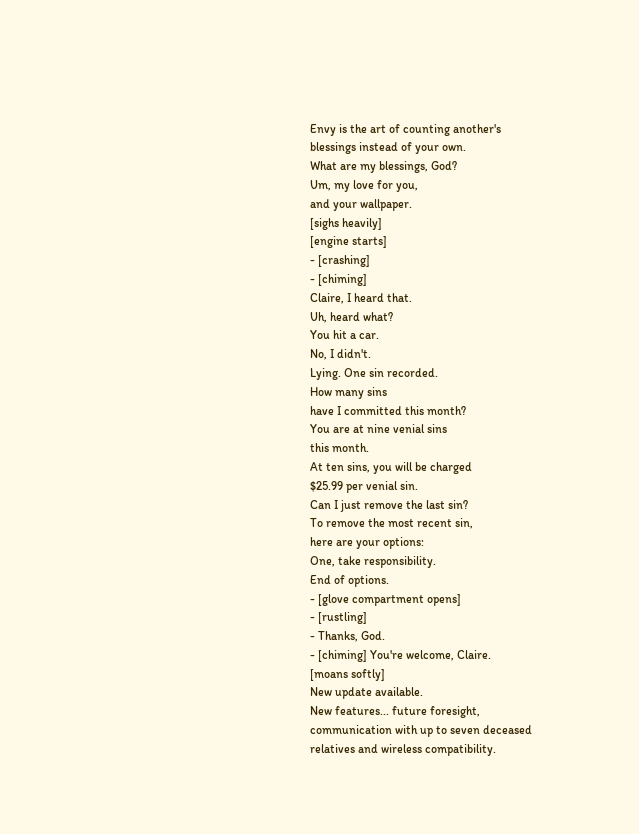Envy is the art of counting another's
blessings instead of your own.
What are my blessings, God?
Um, my love for you,
and your wallpaper.
[sighs heavily]
[engine starts]
- [crashing]
- [chiming]
Claire, I heard that.
Uh, heard what?
You hit a car.
No, I didn't.
Lying. One sin recorded.
How many sins
have I committed this month?
You are at nine venial sins
this month.
At ten sins, you will be charged
$25.99 per venial sin.
Can I just remove the last sin?
To remove the most recent sin,
here are your options:
One, take responsibility.
End of options.
- [glove compartment opens]
- [rustling]
- Thanks, God.
- [chiming] You're welcome, Claire.
[moans softly]
New update available.
New features... future foresight,
communication with up to seven deceased
relatives and wireless compatibility.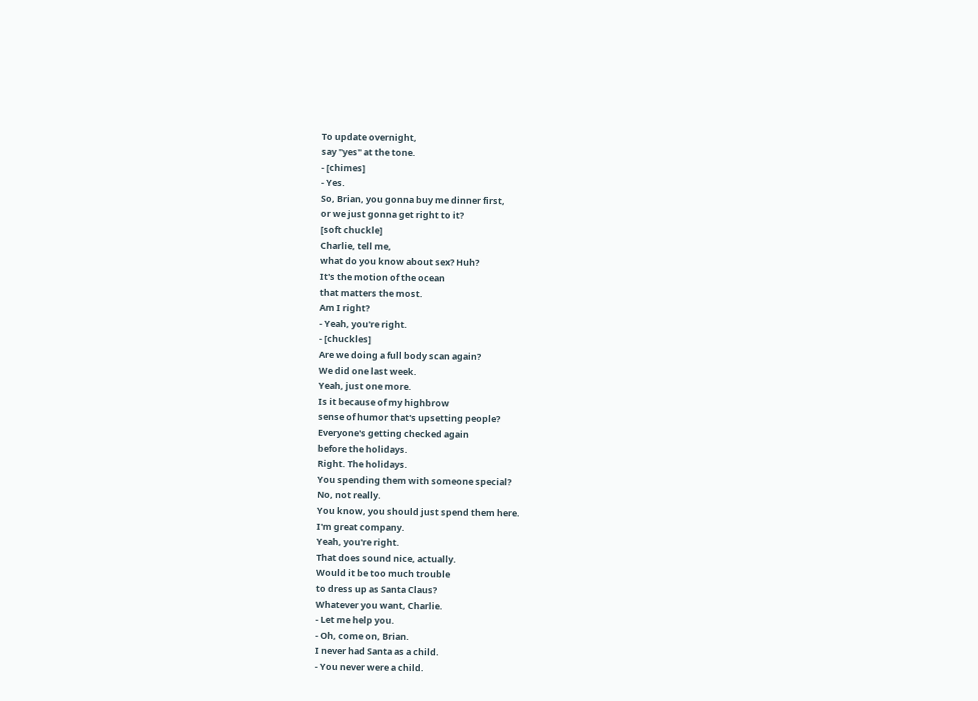To update overnight,
say "yes" at the tone.
- [chimes]
- Yes.
So, Brian, you gonna buy me dinner first,
or we just gonna get right to it?
[soft chuckle]
Charlie, tell me,
what do you know about sex? Huh?
It's the motion of the ocean
that matters the most.
Am I right?
- Yeah, you're right.
- [chuckles]
Are we doing a full body scan again?
We did one last week.
Yeah, just one more.
Is it because of my highbrow
sense of humor that's upsetting people?
Everyone's getting checked again
before the holidays.
Right. The holidays.
You spending them with someone special?
No, not really.
You know, you should just spend them here.
I'm great company.
Yeah, you're right.
That does sound nice, actually.
Would it be too much trouble
to dress up as Santa Claus?
Whatever you want, Charlie.
- Let me help you.
- Oh, come on, Brian.
I never had Santa as a child.
- You never were a child.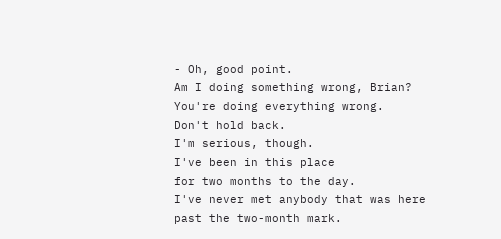- Oh, good point.
Am I doing something wrong, Brian?
You're doing everything wrong.
Don't hold back.
I'm serious, though.
I've been in this place
for two months to the day.
I've never met anybody that was here
past the two-month mark.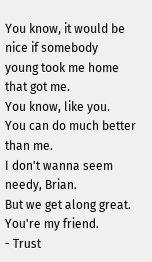You know, it would be nice if somebody
young took me home that got me.
You know, like you.
You can do much better than me.
I don't wanna seem needy, Brian.
But we get along great.
You're my friend.
- Trust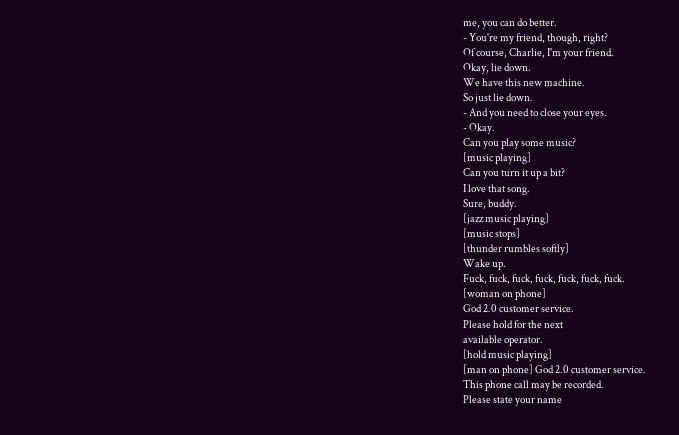me, you can do better.
- You're my friend, though, right?
Of course, Charlie, I'm your friend.
Okay, lie down.
We have this new machine.
So just lie down.
- And you need to close your eyes.
- Okay.
Can you play some music?
[music playing]
Can you turn it up a bit?
I love that song.
Sure, buddy.
[jazz music playing]
[music stops]
[thunder rumbles softly]
Wake up.
Fuck, fuck, fuck, fuck, fuck, fuck, fuck.
[woman on phone]
God 2.0 customer service.
Please hold for the next
available operator.
[hold music playing]
[man on phone] God 2.0 customer service.
This phone call may be recorded.
Please state your name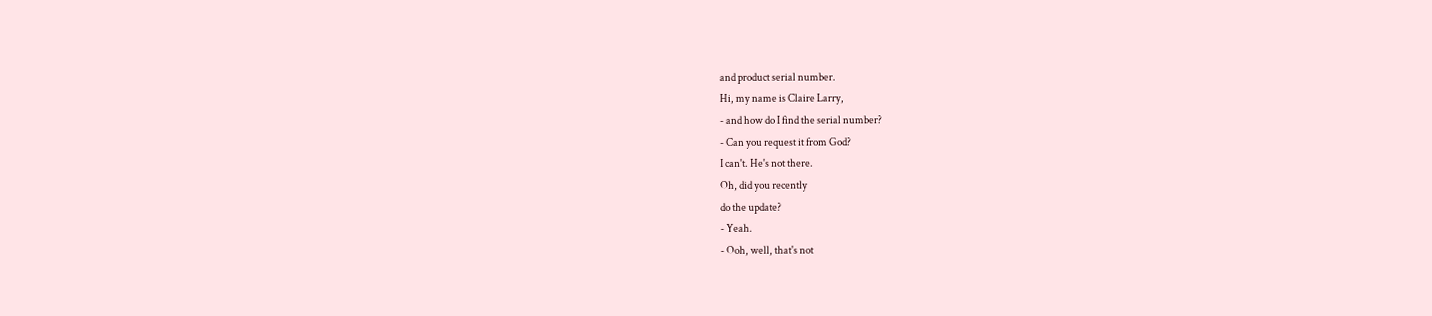and product serial number.
Hi, my name is Claire Larry,
- and how do I find the serial number?
- Can you request it from God?
I can't. He's not there.
Oh, did you recently
do the update?
- Yeah.
- Ooh, well, that's not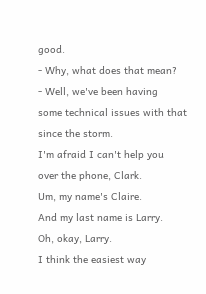good.
- Why, what does that mean?
- Well, we've been having
some technical issues with that
since the storm.
I'm afraid I can't help you
over the phone, Clark.
Um, my name's Claire.
And my last name is Larry.
Oh, okay, Larry.
I think the easiest way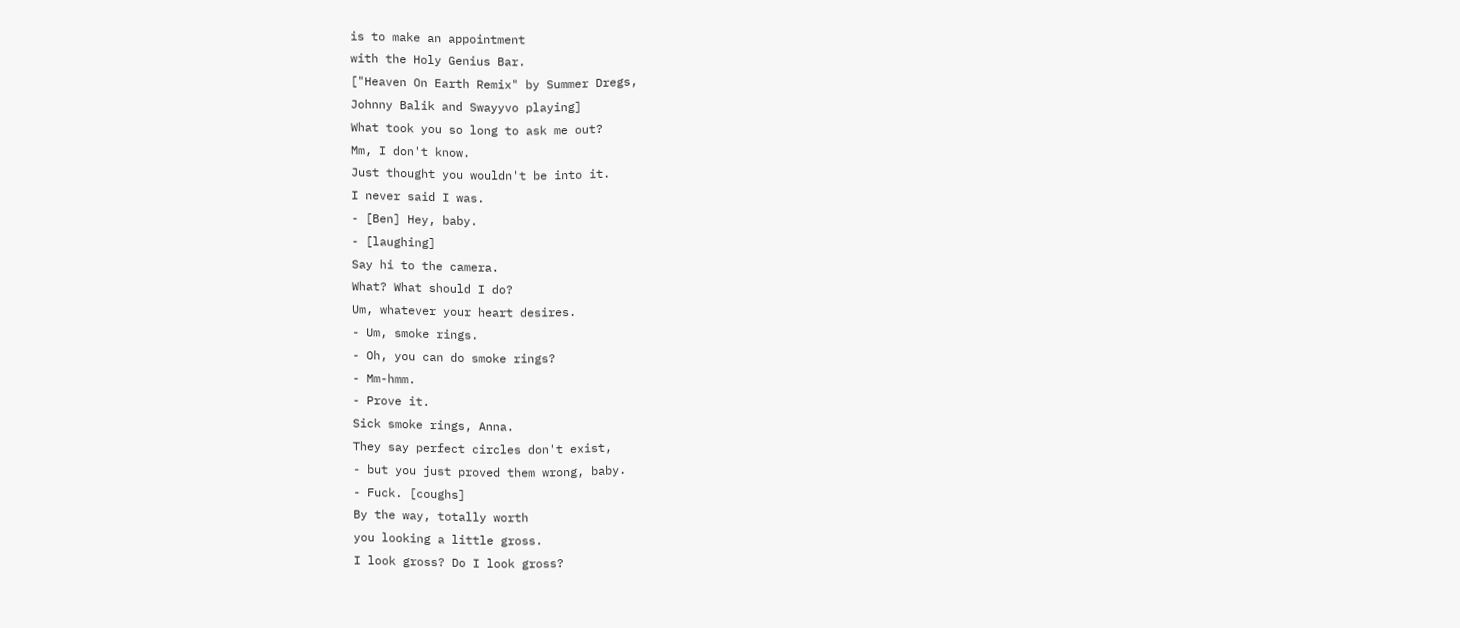is to make an appointment
with the Holy Genius Bar.
["Heaven On Earth Remix" by Summer Dregs,
Johnny Balik and Swayyvo playing]
What took you so long to ask me out?
Mm, I don't know.
Just thought you wouldn't be into it.
I never said I was.
- [Ben] Hey, baby.
- [laughing]
Say hi to the camera.
What? What should I do?
Um, whatever your heart desires.
- Um, smoke rings.
- Oh, you can do smoke rings?
- Mm-hmm.
- Prove it.
Sick smoke rings, Anna.
They say perfect circles don't exist,
- but you just proved them wrong, baby.
- Fuck. [coughs]
By the way, totally worth
you looking a little gross.
I look gross? Do I look gross?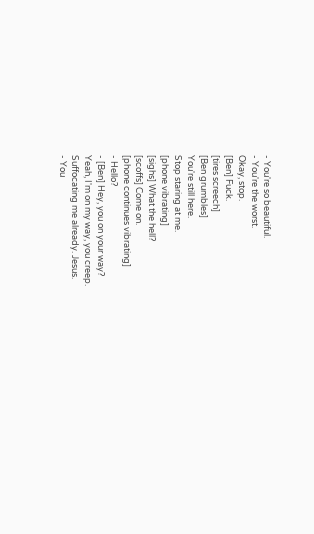- You're so beautiful.
- You're the worst.
Okay, stop.
[Ben] Fuck.
[tires screech]
[Ben grumbles]
You're still here.
Stop staring at me.
[phone vibrating]
[sighs] What the hell?
[scoffs] Come on.
[phone continues vibrating]
- Hello?
- [Ben] Hey, you on your way?
Yeah, I'm on my way, you creep.
Suffocating me already. Jesus.
- You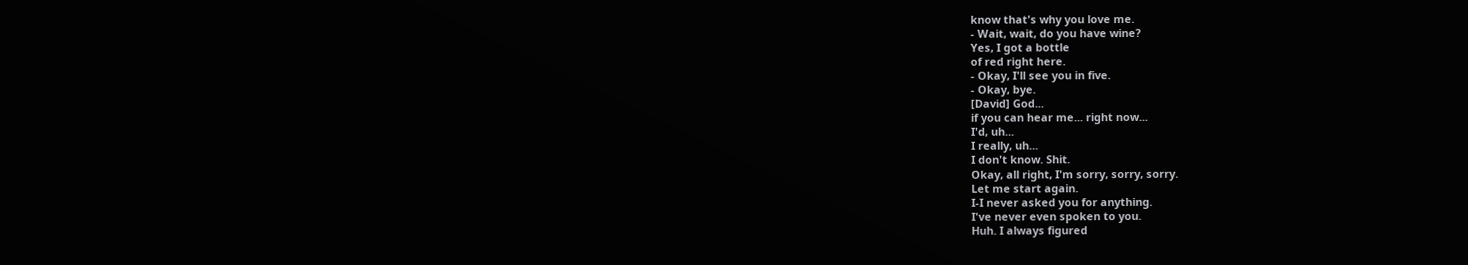know that's why you love me.
- Wait, wait, do you have wine?
Yes, I got a bottle
of red right here.
- Okay, I'll see you in five.
- Okay, bye.
[David] God...
if you can hear me... right now...
I'd, uh...
I really, uh...
I don't know. Shit.
Okay, all right, I'm sorry, sorry, sorry.
Let me start again.
I-I never asked you for anything.
I've never even spoken to you.
Huh. I always figured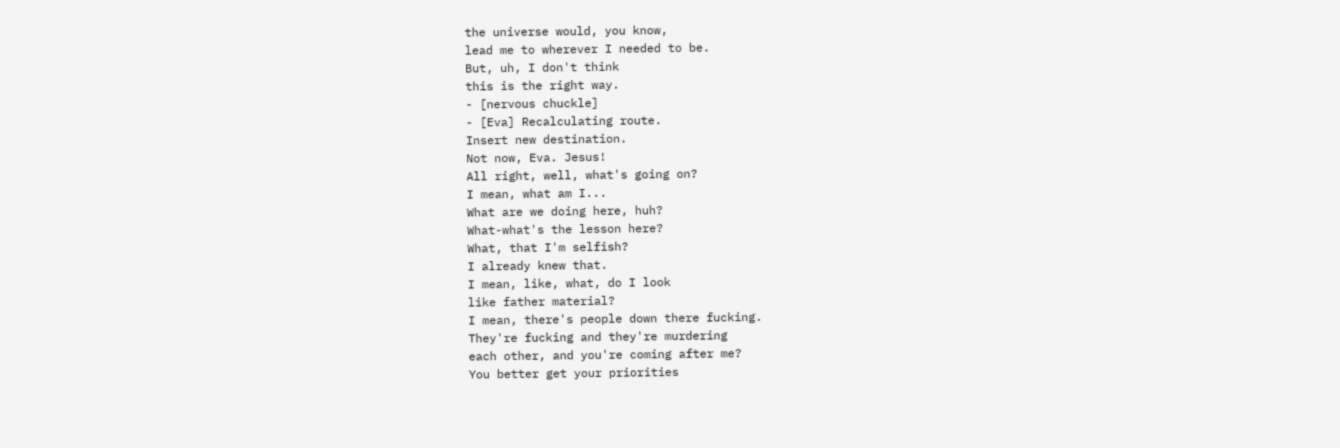the universe would, you know,
lead me to wherever I needed to be.
But, uh, I don't think
this is the right way.
- [nervous chuckle]
- [Eva] Recalculating route.
Insert new destination.
Not now, Eva. Jesus!
All right, well, what's going on?
I mean, what am I...
What are we doing here, huh?
What-what's the lesson here?
What, that I'm selfish?
I already knew that.
I mean, like, what, do I look
like father material?
I mean, there's people down there fucking.
They're fucking and they're murdering
each other, and you're coming after me?
You better get your priorities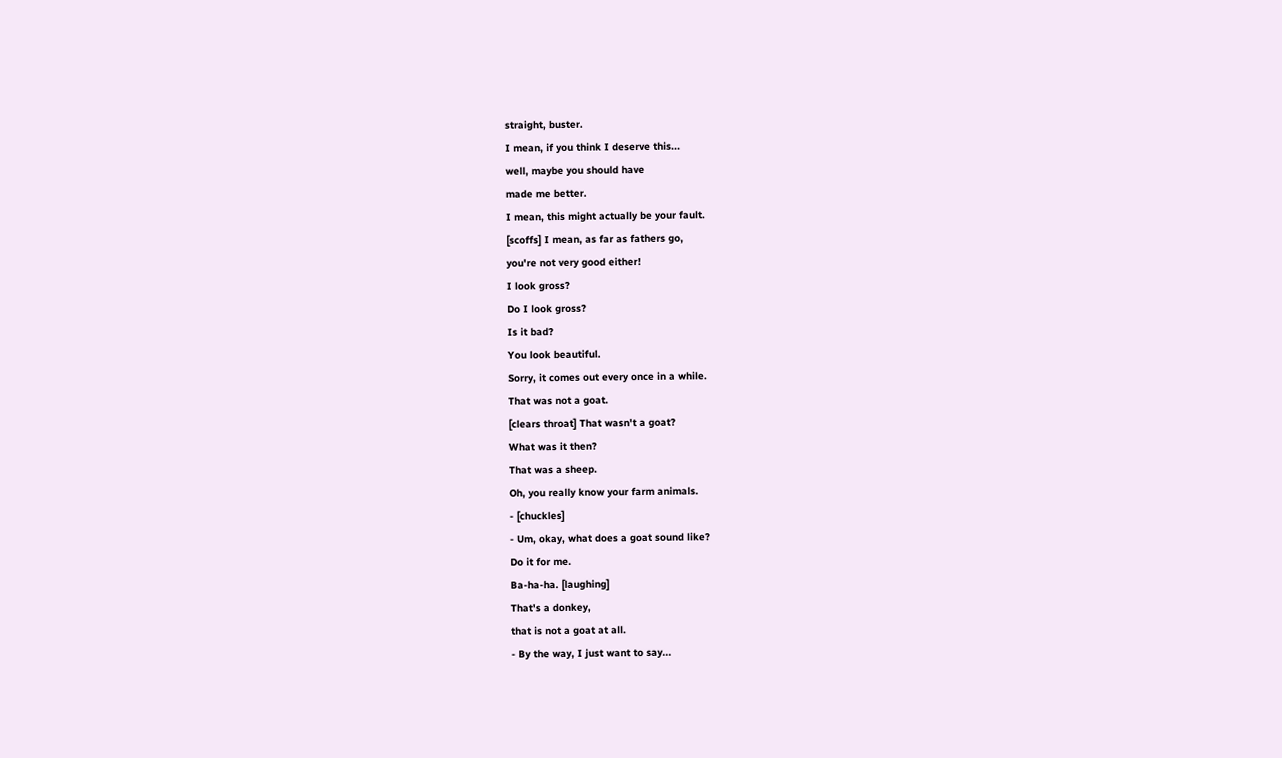straight, buster.
I mean, if you think I deserve this...
well, maybe you should have
made me better.
I mean, this might actually be your fault.
[scoffs] I mean, as far as fathers go,
you're not very good either!
I look gross?
Do I look gross?
Is it bad?
You look beautiful.
Sorry, it comes out every once in a while.
That was not a goat.
[clears throat] That wasn't a goat?
What was it then?
That was a sheep.
Oh, you really know your farm animals.
- [chuckles]
- Um, okay, what does a goat sound like?
Do it for me.
Ba-ha-ha. [laughing]
That's a donkey,
that is not a goat at all.
- By the way, I just want to say...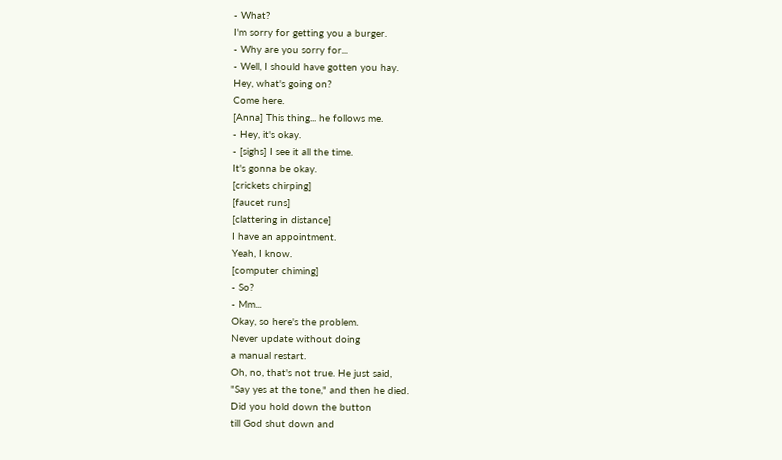- What?
I'm sorry for getting you a burger.
- Why are you sorry for...
- Well, I should have gotten you hay.
Hey, what's going on?
Come here.
[Anna] This thing... he follows me.
- Hey, it's okay.
- [sighs] I see it all the time.
It's gonna be okay.
[crickets chirping]
[faucet runs]
[clattering in distance]
I have an appointment.
Yeah, I know.
[computer chiming]
- So?
- Mm...
Okay, so here's the problem.
Never update without doing
a manual restart.
Oh, no, that's not true. He just said,
"Say yes at the tone," and then he died.
Did you hold down the button
till God shut down and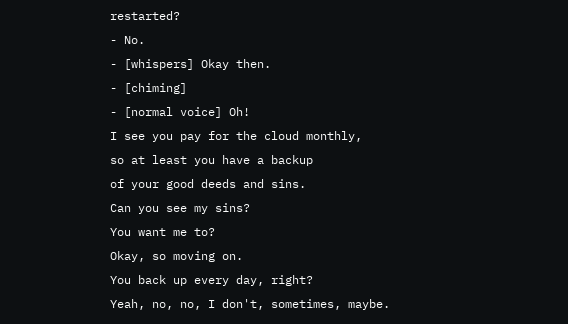restarted?
- No.
- [whispers] Okay then.
- [chiming]
- [normal voice] Oh!
I see you pay for the cloud monthly,
so at least you have a backup
of your good deeds and sins.
Can you see my sins?
You want me to?
Okay, so moving on.
You back up every day, right?
Yeah, no, no, I don't, sometimes, maybe.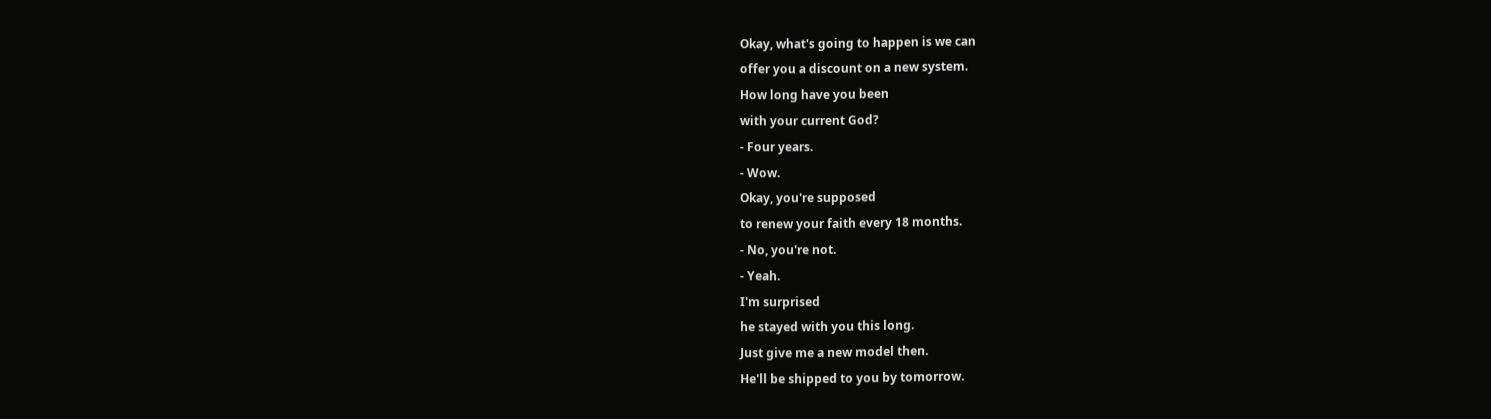Okay, what's going to happen is we can
offer you a discount on a new system.
How long have you been
with your current God?
- Four years.
- Wow.
Okay, you're supposed
to renew your faith every 18 months.
- No, you're not.
- Yeah.
I'm surprised
he stayed with you this long.
Just give me a new model then.
He'll be shipped to you by tomorrow.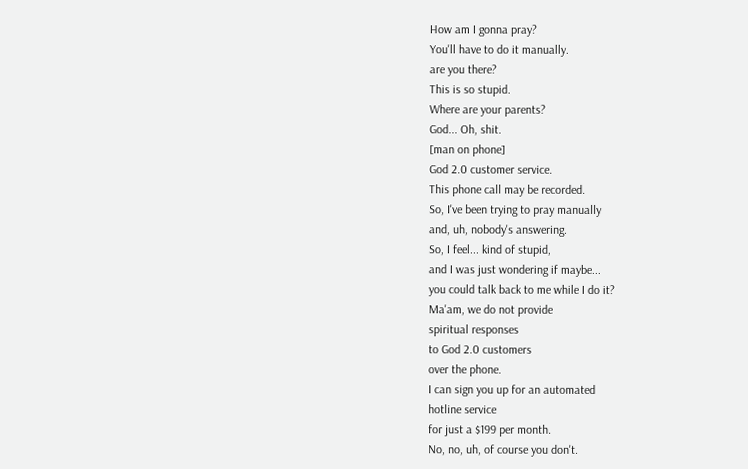How am I gonna pray?
You'll have to do it manually.
are you there?
This is so stupid.
Where are your parents?
God... Oh, shit.
[man on phone]
God 2.0 customer service.
This phone call may be recorded.
So, I've been trying to pray manually
and, uh, nobody's answering.
So, I feel... kind of stupid,
and I was just wondering if maybe...
you could talk back to me while I do it?
Ma'am, we do not provide
spiritual responses
to God 2.0 customers
over the phone.
I can sign you up for an automated
hotline service
for just a $199 per month.
No, no, uh, of course you don't.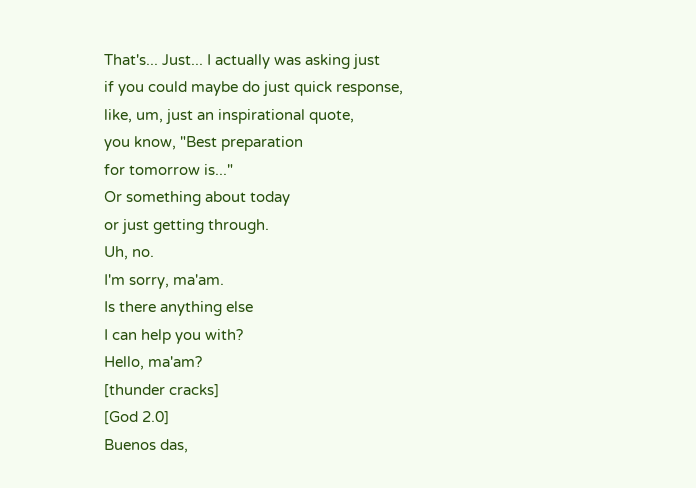That's... Just... I actually was asking just
if you could maybe do just quick response,
like, um, just an inspirational quote,
you know, "Best preparation
for tomorrow is..."
Or something about today
or just getting through.
Uh, no.
I'm sorry, ma'am.
Is there anything else
I can help you with?
Hello, ma'am?
[thunder cracks]
[God 2.0]
Buenos das,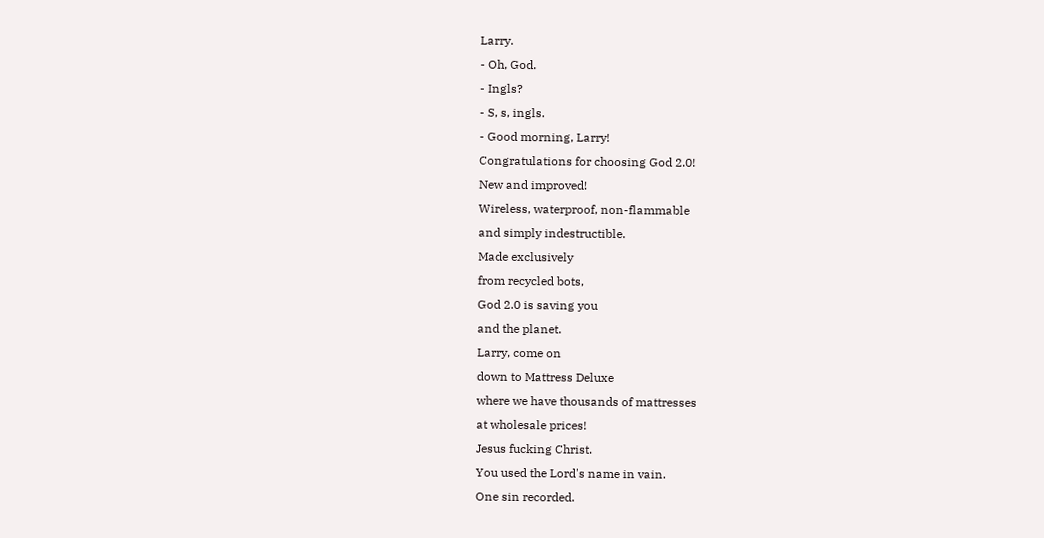Larry.
- Oh, God.
- Ingls?
- S, s, ingls.
- Good morning, Larry!
Congratulations for choosing God 2.0!
New and improved!
Wireless, waterproof, non-flammable
and simply indestructible.
Made exclusively
from recycled bots,
God 2.0 is saving you
and the planet.
Larry, come on
down to Mattress Deluxe
where we have thousands of mattresses
at wholesale prices!
Jesus fucking Christ.
You used the Lord's name in vain.
One sin recorded.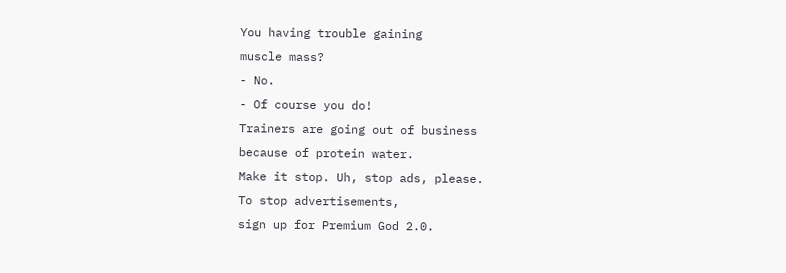You having trouble gaining
muscle mass?
- No.
- Of course you do!
Trainers are going out of business
because of protein water.
Make it stop. Uh, stop ads, please.
To stop advertisements,
sign up for Premium God 2.0.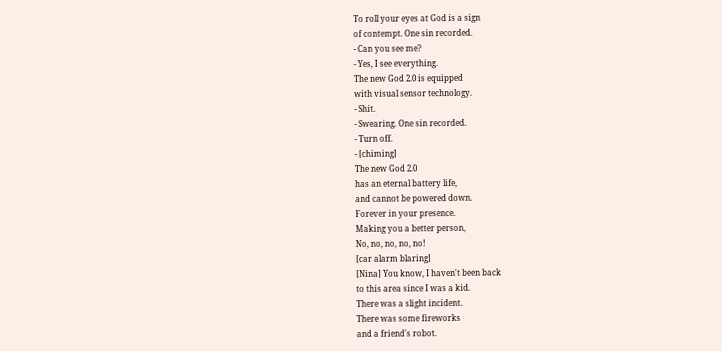To roll your eyes at God is a sign
of contempt. One sin recorded.
- Can you see me?
- Yes, I see everything.
The new God 2.0 is equipped
with visual sensor technology.
- Shit.
- Swearing. One sin recorded.
- Turn off.
- [chiming]
The new God 2.0
has an eternal battery life,
and cannot be powered down.
Forever in your presence.
Making you a better person,
No, no, no, no, no!
[car alarm blaring]
[Nina] You know, I haven't been back
to this area since I was a kid.
There was a slight incident.
There was some fireworks
and a friend's robot.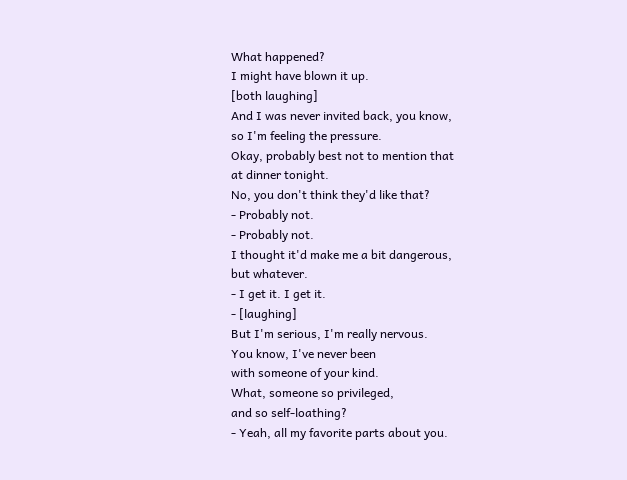What happened?
I might have blown it up.
[both laughing]
And I was never invited back, you know,
so I'm feeling the pressure.
Okay, probably best not to mention that
at dinner tonight.
No, you don't think they'd like that?
- Probably not.
- Probably not.
I thought it'd make me a bit dangerous,
but whatever.
- I get it. I get it.
- [laughing]
But I'm serious, I'm really nervous.
You know, I've never been
with someone of your kind.
What, someone so privileged,
and so self-loathing?
- Yeah, all my favorite parts about you.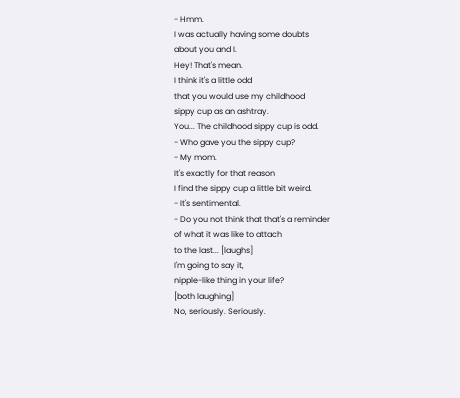- Hmm.
I was actually having some doubts
about you and I.
Hey! That's mean.
I think it's a little odd
that you would use my childhood
sippy cup as an ashtray.
You... The childhood sippy cup is odd.
- Who gave you the sippy cup?
- My mom.
It's exactly for that reason
I find the sippy cup a little bit weird.
- It's sentimental.
- Do you not think that that's a reminder
of what it was like to attach
to the last... [laughs]
I'm going to say it,
nipple-like thing in your life?
[both laughing]
No, seriously. Seriously.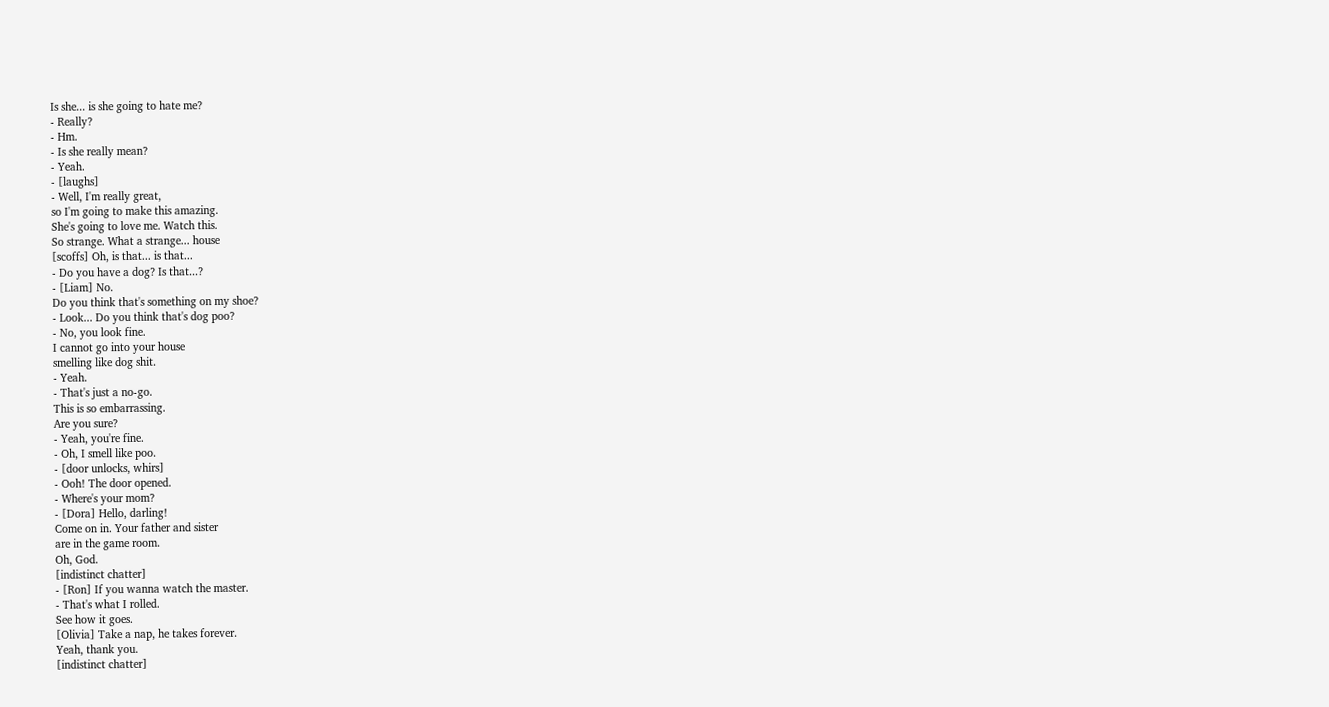Is she... is she going to hate me?
- Really?
- Hm.
- Is she really mean?
- Yeah.
- [laughs]
- Well, I'm really great,
so I'm going to make this amazing.
She's going to love me. Watch this.
So strange. What a strange... house
[scoffs] Oh, is that... is that...
- Do you have a dog? Is that...?
- [Liam] No.
Do you think that's something on my shoe?
- Look... Do you think that's dog poo?
- No, you look fine.
I cannot go into your house
smelling like dog shit.
- Yeah.
- That's just a no-go.
This is so embarrassing.
Are you sure?
- Yeah, you're fine.
- Oh, I smell like poo.
- [door unlocks, whirs]
- Ooh! The door opened.
- Where's your mom?
- [Dora] Hello, darling!
Come on in. Your father and sister
are in the game room.
Oh, God.
[indistinct chatter]
- [Ron] If you wanna watch the master.
- That's what I rolled.
See how it goes.
[Olivia] Take a nap, he takes forever.
Yeah, thank you.
[indistinct chatter]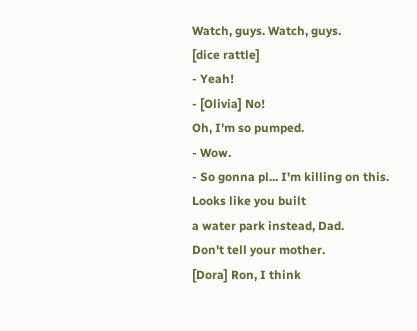Watch, guys. Watch, guys.
[dice rattle]
- Yeah!
- [Olivia] No!
Oh, I'm so pumped.
- Wow.
- So gonna pl... I'm killing on this.
Looks like you built
a water park instead, Dad.
Don't tell your mother.
[Dora] Ron, I think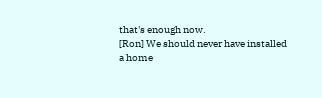that's enough now.
[Ron] We should never have installed
a home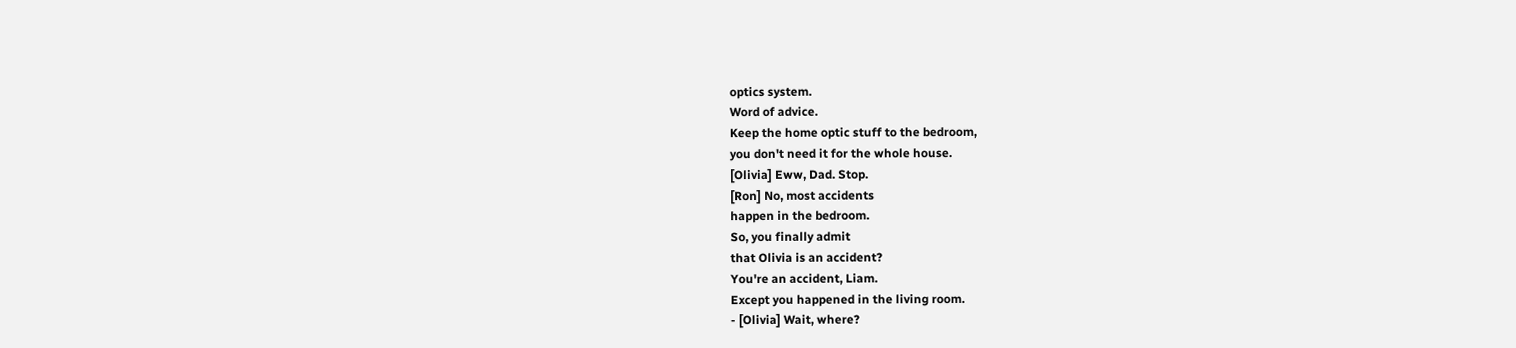optics system.
Word of advice.
Keep the home optic stuff to the bedroom,
you don't need it for the whole house.
[Olivia] Eww, Dad. Stop.
[Ron] No, most accidents
happen in the bedroom.
So, you finally admit
that Olivia is an accident?
You're an accident, Liam.
Except you happened in the living room.
- [Olivia] Wait, where?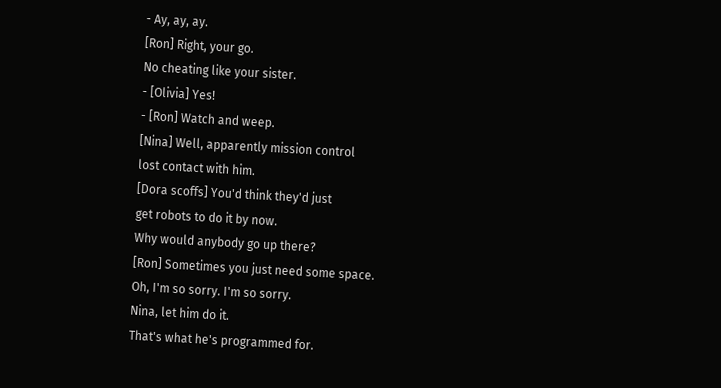- Ay, ay, ay.
[Ron] Right, your go.
No cheating like your sister.
- [Olivia] Yes!
- [Ron] Watch and weep.
[Nina] Well, apparently mission control
lost contact with him.
[Dora scoffs] You'd think they'd just
get robots to do it by now.
Why would anybody go up there?
[Ron] Sometimes you just need some space.
Oh, I'm so sorry. I'm so sorry.
Nina, let him do it.
That's what he's programmed for.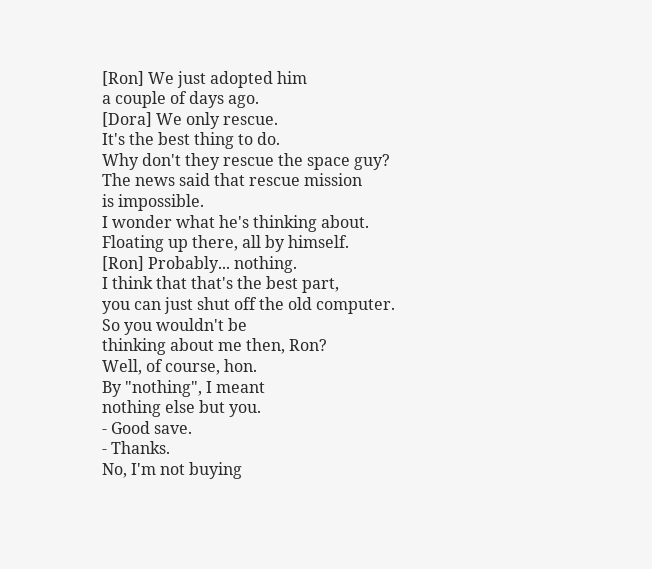[Ron] We just adopted him
a couple of days ago.
[Dora] We only rescue.
It's the best thing to do.
Why don't they rescue the space guy?
The news said that rescue mission
is impossible.
I wonder what he's thinking about.
Floating up there, all by himself.
[Ron] Probably... nothing.
I think that that's the best part,
you can just shut off the old computer.
So you wouldn't be
thinking about me then, Ron?
Well, of course, hon.
By "nothing", I meant
nothing else but you.
- Good save.
- Thanks.
No, I'm not buying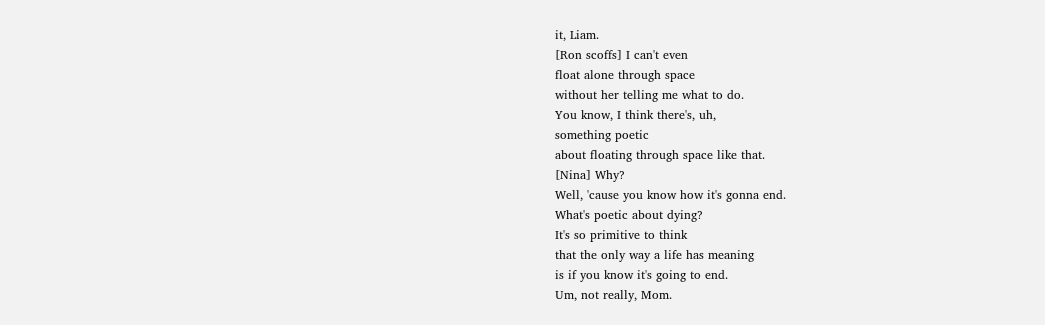it, Liam.
[Ron scoffs] I can't even
float alone through space
without her telling me what to do.
You know, I think there's, uh,
something poetic
about floating through space like that.
[Nina] Why?
Well, 'cause you know how it's gonna end.
What's poetic about dying?
It's so primitive to think
that the only way a life has meaning
is if you know it's going to end.
Um, not really, Mom.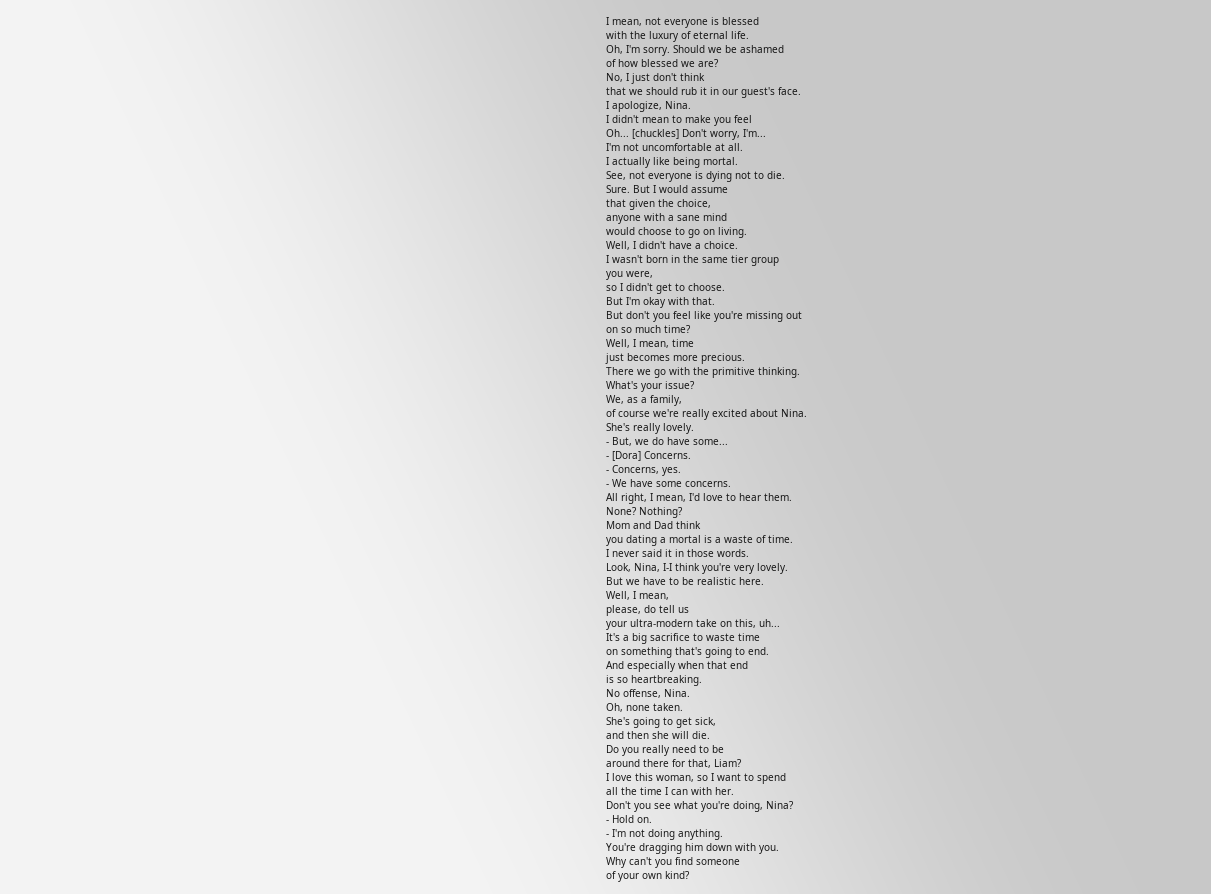I mean, not everyone is blessed
with the luxury of eternal life.
Oh, I'm sorry. Should we be ashamed
of how blessed we are?
No, I just don't think
that we should rub it in our guest's face.
I apologize, Nina.
I didn't mean to make you feel
Oh... [chuckles] Don't worry, I'm...
I'm not uncomfortable at all.
I actually like being mortal.
See, not everyone is dying not to die.
Sure. But I would assume
that given the choice,
anyone with a sane mind
would choose to go on living.
Well, I didn't have a choice.
I wasn't born in the same tier group
you were,
so I didn't get to choose.
But I'm okay with that.
But don't you feel like you're missing out
on so much time?
Well, I mean, time
just becomes more precious.
There we go with the primitive thinking.
What's your issue?
We, as a family,
of course we're really excited about Nina.
She's really lovely.
- But, we do have some...
- [Dora] Concerns.
- Concerns, yes.
- We have some concerns.
All right, I mean, I'd love to hear them.
None? Nothing?
Mom and Dad think
you dating a mortal is a waste of time.
I never said it in those words.
Look, Nina, I-I think you're very lovely.
But we have to be realistic here.
Well, I mean,
please, do tell us
your ultra-modern take on this, uh...
It's a big sacrifice to waste time
on something that's going to end.
And especially when that end
is so heartbreaking.
No offense, Nina.
Oh, none taken.
She's going to get sick,
and then she will die.
Do you really need to be
around there for that, Liam?
I love this woman, so I want to spend
all the time I can with her.
Don't you see what you're doing, Nina?
- Hold on.
- I'm not doing anything.
You're dragging him down with you.
Why can't you find someone
of your own kind?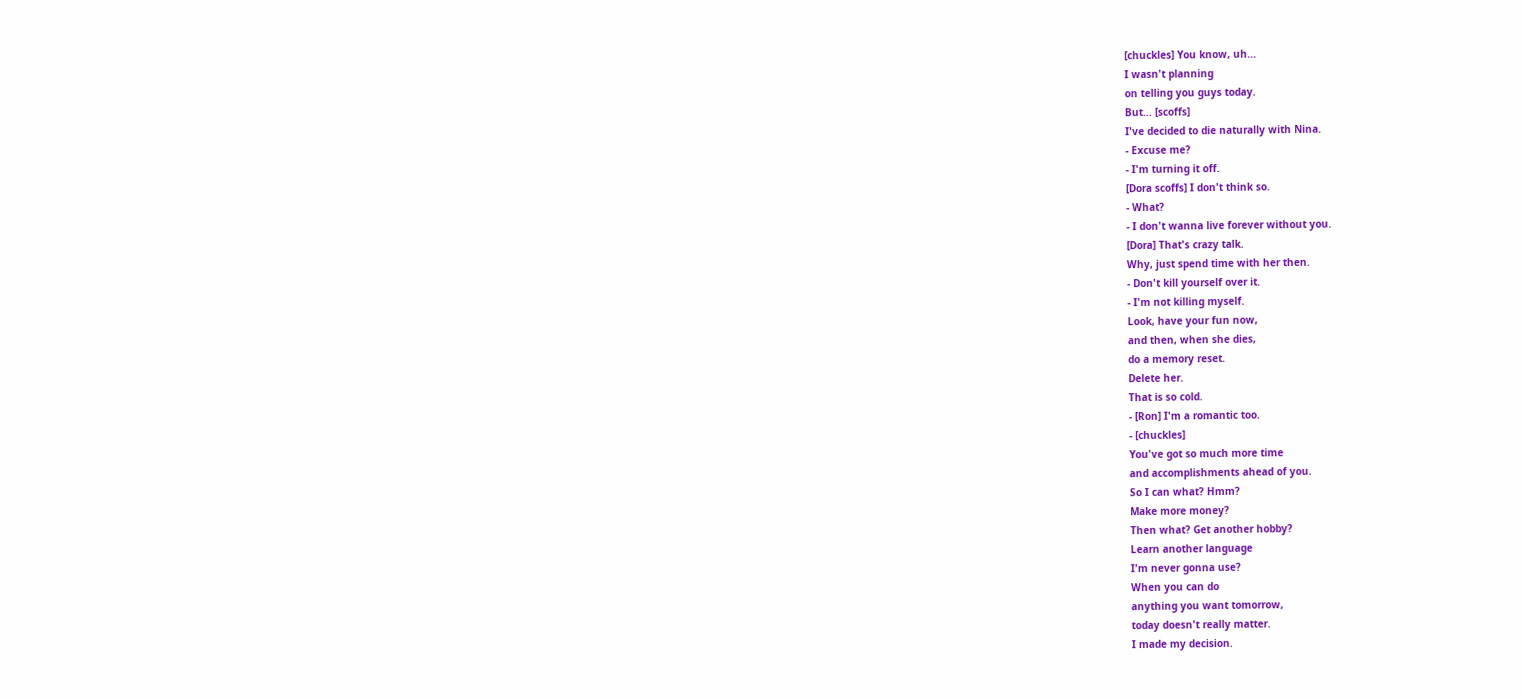[chuckles] You know, uh...
I wasn't planning
on telling you guys today.
But... [scoffs]
I've decided to die naturally with Nina.
- Excuse me?
- I'm turning it off.
[Dora scoffs] I don't think so.
- What?
- I don't wanna live forever without you.
[Dora] That's crazy talk.
Why, just spend time with her then.
- Don't kill yourself over it.
- I'm not killing myself.
Look, have your fun now,
and then, when she dies,
do a memory reset.
Delete her.
That is so cold.
- [Ron] I'm a romantic too.
- [chuckles]
You've got so much more time
and accomplishments ahead of you.
So I can what? Hmm?
Make more money?
Then what? Get another hobby?
Learn another language
I'm never gonna use?
When you can do
anything you want tomorrow,
today doesn't really matter.
I made my decision.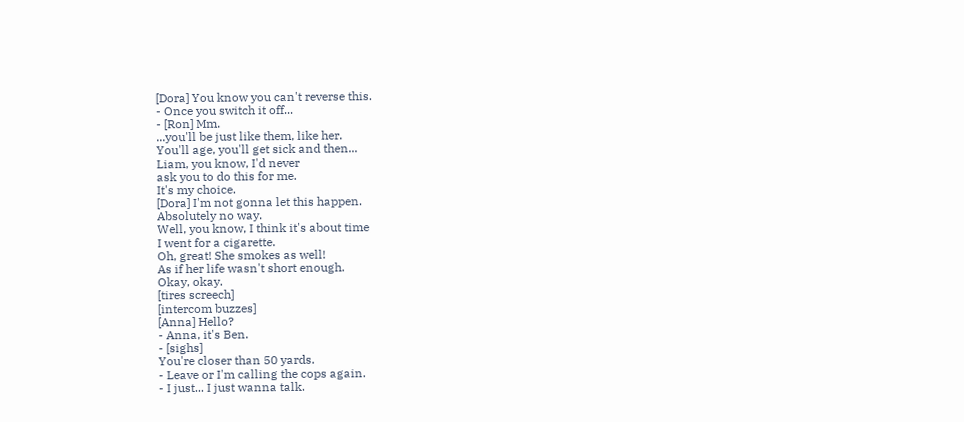[Dora] You know you can't reverse this.
- Once you switch it off...
- [Ron] Mm.
...you'll be just like them, like her.
You'll age, you'll get sick and then...
Liam, you know, I'd never
ask you to do this for me.
It's my choice.
[Dora] I'm not gonna let this happen.
Absolutely no way.
Well, you know, I think it's about time
I went for a cigarette.
Oh, great! She smokes as well!
As if her life wasn't short enough.
Okay, okay.
[tires screech]
[intercom buzzes]
[Anna] Hello?
- Anna, it's Ben.
- [sighs]
You're closer than 50 yards.
- Leave or I'm calling the cops again.
- I just... I just wanna talk.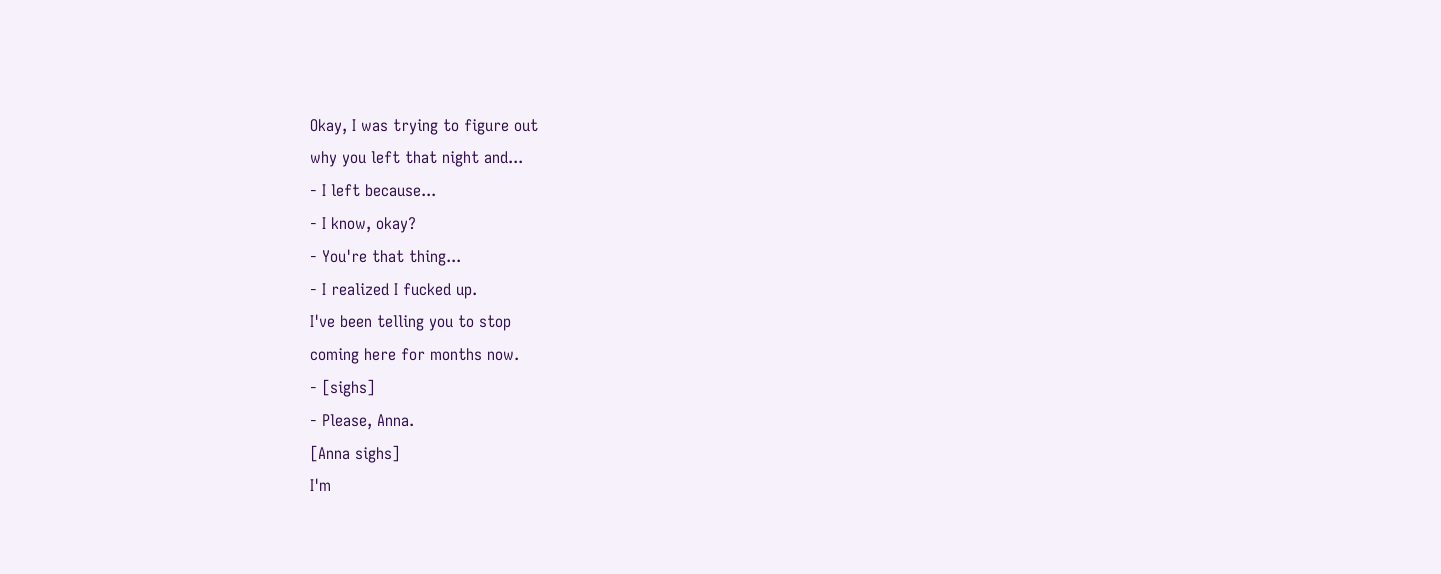Okay, I was trying to figure out
why you left that night and...
- I left because...
- I know, okay?
- You're that thing...
- I realized I fucked up.
I've been telling you to stop
coming here for months now.
- [sighs]
- Please, Anna.
[Anna sighs]
I'm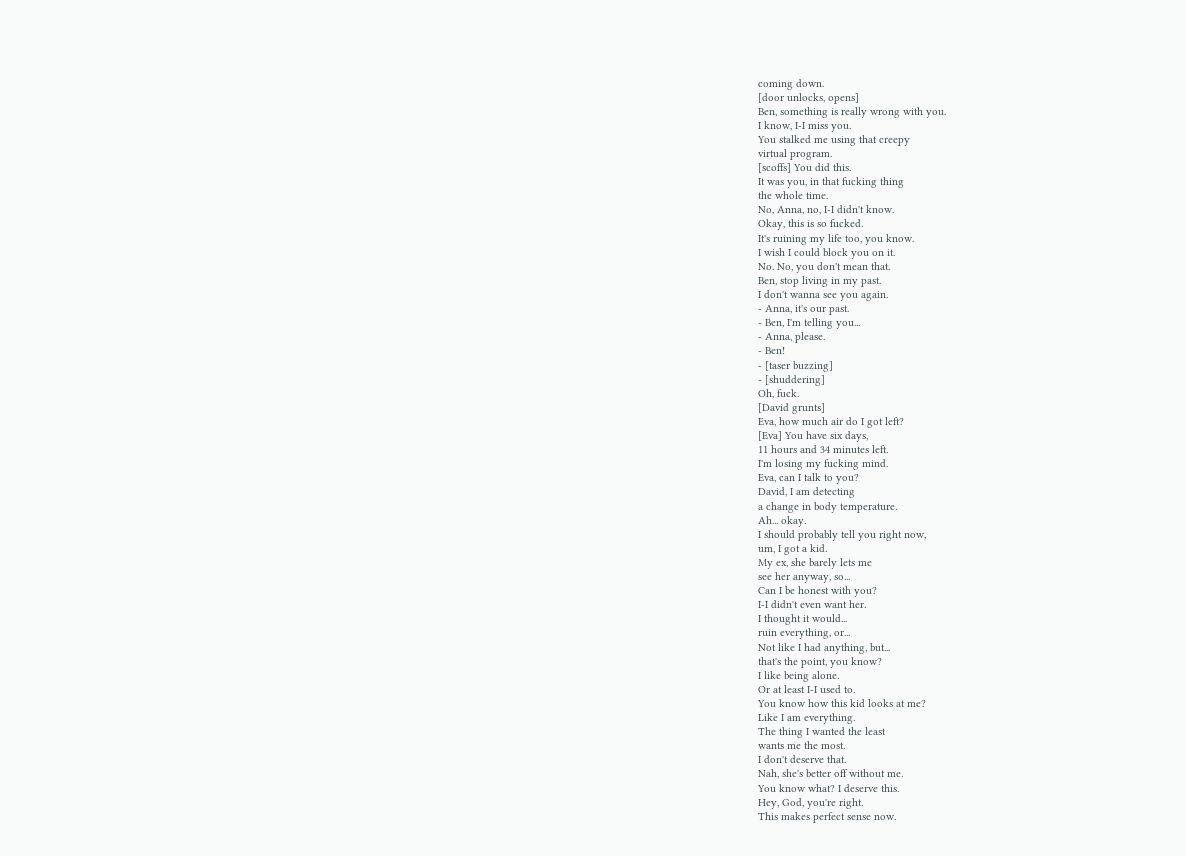coming down.
[door unlocks, opens]
Ben, something is really wrong with you.
I know, I-I miss you.
You stalked me using that creepy
virtual program.
[scoffs] You did this.
It was you, in that fucking thing
the whole time.
No, Anna, no, I-I didn't know.
Okay, this is so fucked.
It's ruining my life too, you know.
I wish I could block you on it.
No. No, you don't mean that.
Ben, stop living in my past.
I don't wanna see you again.
- Anna, it's our past.
- Ben, I'm telling you...
- Anna, please.
- Ben!
- [taser buzzing]
- [shuddering]
Oh, fuck.
[David grunts]
Eva, how much air do I got left?
[Eva] You have six days,
11 hours and 34 minutes left.
I'm losing my fucking mind.
Eva, can I talk to you?
David, I am detecting
a change in body temperature.
Ah... okay.
I should probably tell you right now,
um, I got a kid.
My ex, she barely lets me
see her anyway, so...
Can I be honest with you?
I-I didn't even want her.
I thought it would...
ruin everything, or...
Not like I had anything, but...
that's the point, you know?
I like being alone.
Or at least I-I used to.
You know how this kid looks at me?
Like I am everything.
The thing I wanted the least
wants me the most.
I don't deserve that.
Nah, she's better off without me.
You know what? I deserve this.
Hey, God, you're right.
This makes perfect sense now.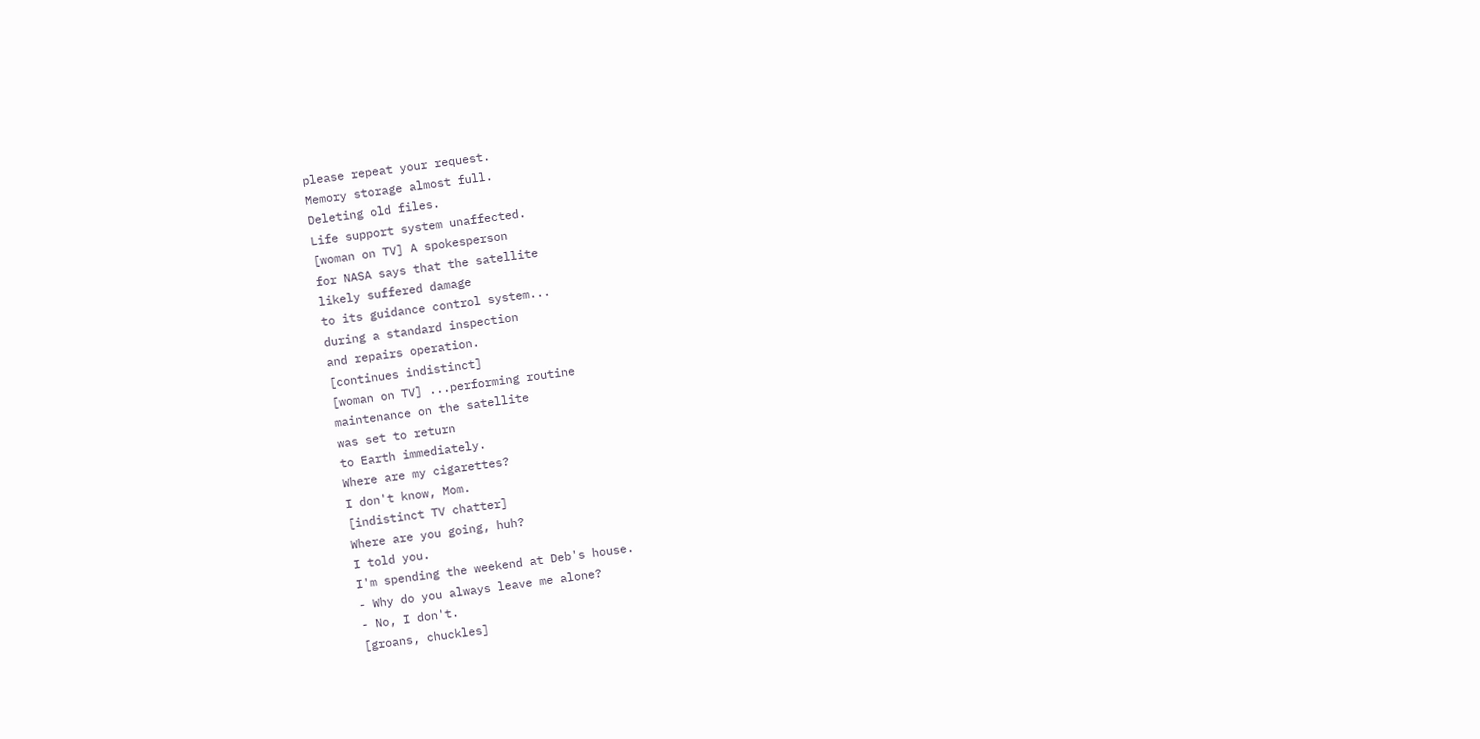please repeat your request.
Memory storage almost full.
Deleting old files.
Life support system unaffected.
[woman on TV] A spokesperson
for NASA says that the satellite
likely suffered damage
to its guidance control system...
during a standard inspection
and repairs operation.
[continues indistinct]
[woman on TV] ...performing routine
maintenance on the satellite
was set to return
to Earth immediately.
Where are my cigarettes?
I don't know, Mom.
[indistinct TV chatter]
Where are you going, huh?
I told you.
I'm spending the weekend at Deb's house.
- Why do you always leave me alone?
- No, I don't.
[groans, chuckles]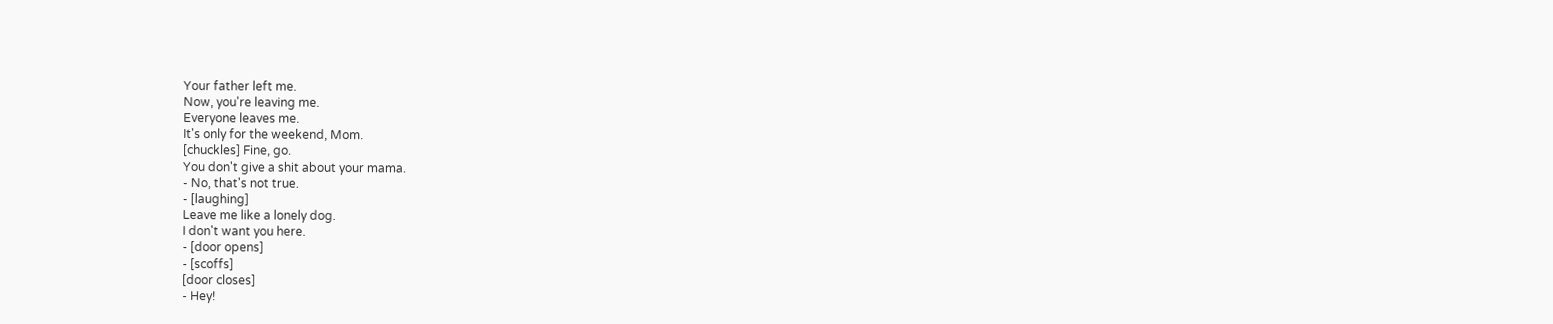Your father left me.
Now, you're leaving me.
Everyone leaves me.
It's only for the weekend, Mom.
[chuckles] Fine, go.
You don't give a shit about your mama.
- No, that's not true.
- [laughing]
Leave me like a lonely dog.
I don't want you here.
- [door opens]
- [scoffs]
[door closes]
- Hey!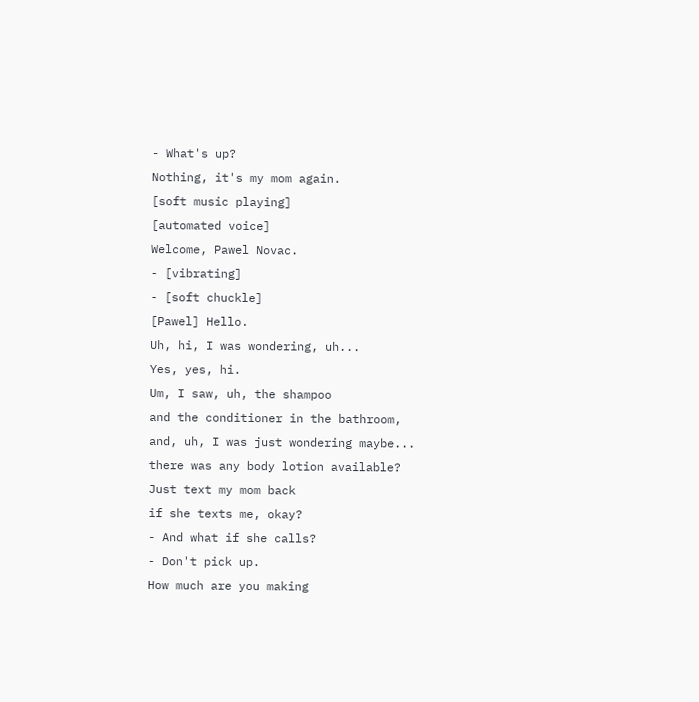- What's up?
Nothing, it's my mom again.
[soft music playing]
[automated voice]
Welcome, Pawel Novac.
- [vibrating]
- [soft chuckle]
[Pawel] Hello.
Uh, hi, I was wondering, uh...
Yes, yes, hi.
Um, I saw, uh, the shampoo
and the conditioner in the bathroom,
and, uh, I was just wondering maybe...
there was any body lotion available?
Just text my mom back
if she texts me, okay?
- And what if she calls?
- Don't pick up.
How much are you making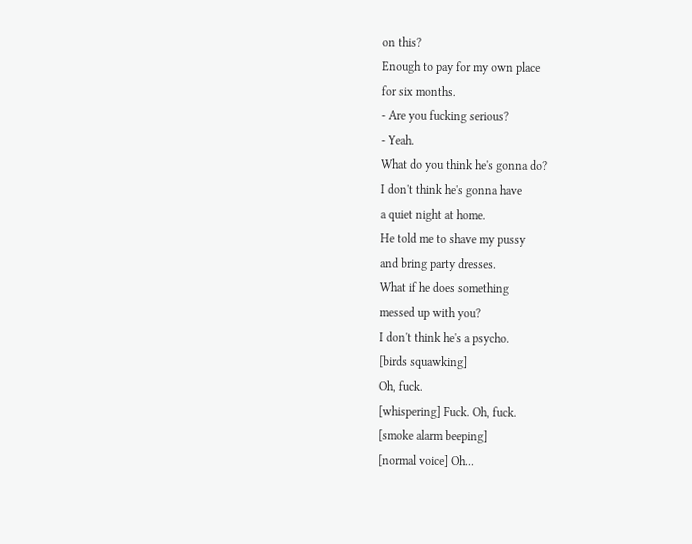on this?
Enough to pay for my own place
for six months.
- Are you fucking serious?
- Yeah.
What do you think he's gonna do?
I don't think he's gonna have
a quiet night at home.
He told me to shave my pussy
and bring party dresses.
What if he does something
messed up with you?
I don't think he's a psycho.
[birds squawking]
Oh, fuck.
[whispering] Fuck. Oh, fuck.
[smoke alarm beeping]
[normal voice] Oh...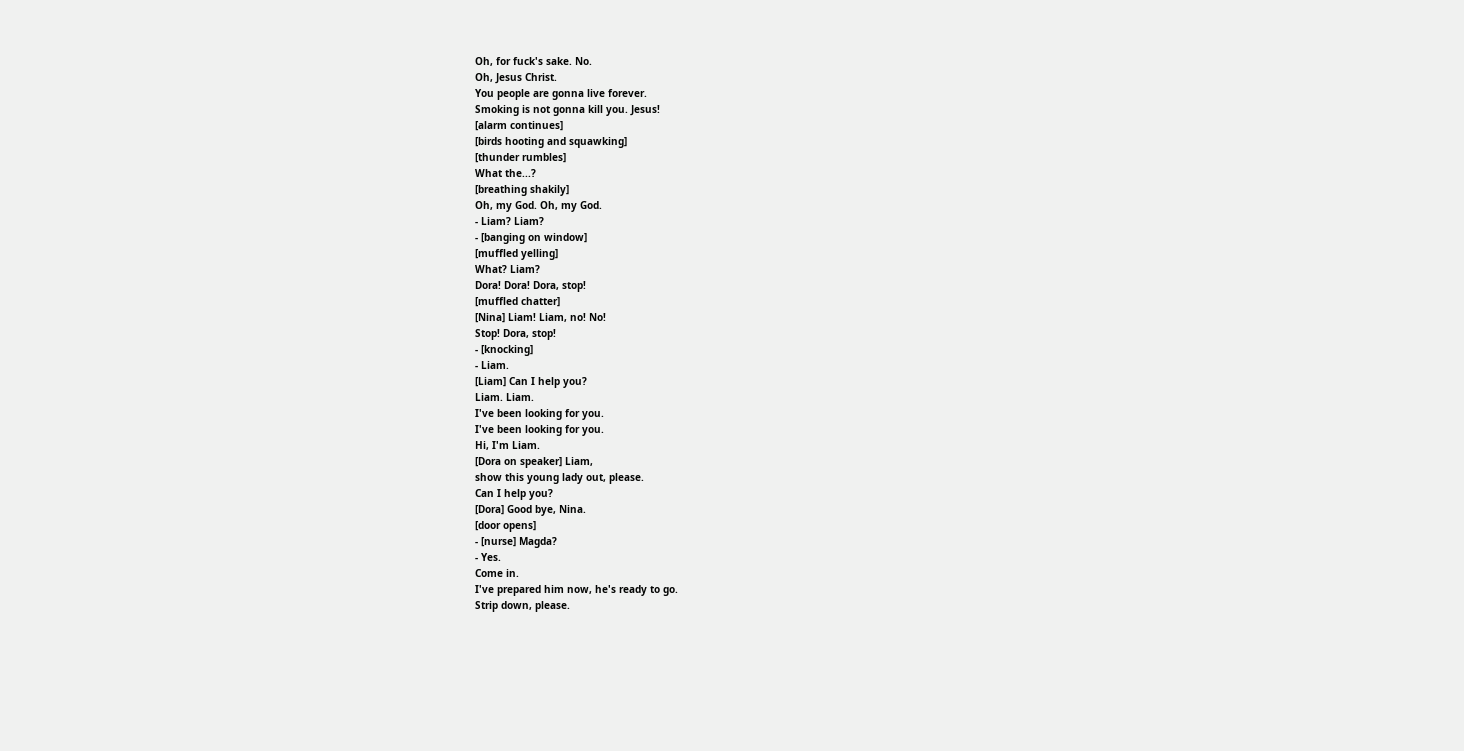Oh, for fuck's sake. No.
Oh, Jesus Christ.
You people are gonna live forever.
Smoking is not gonna kill you. Jesus!
[alarm continues]
[birds hooting and squawking]
[thunder rumbles]
What the...?
[breathing shakily]
Oh, my God. Oh, my God.
- Liam? Liam?
- [banging on window]
[muffled yelling]
What? Liam?
Dora! Dora! Dora, stop!
[muffled chatter]
[Nina] Liam! Liam, no! No!
Stop! Dora, stop!
- [knocking]
- Liam.
[Liam] Can I help you?
Liam. Liam.
I've been looking for you.
I've been looking for you.
Hi, I'm Liam.
[Dora on speaker] Liam,
show this young lady out, please.
Can I help you?
[Dora] Good bye, Nina.
[door opens]
- [nurse] Magda?
- Yes.
Come in.
I've prepared him now, he's ready to go.
Strip down, please.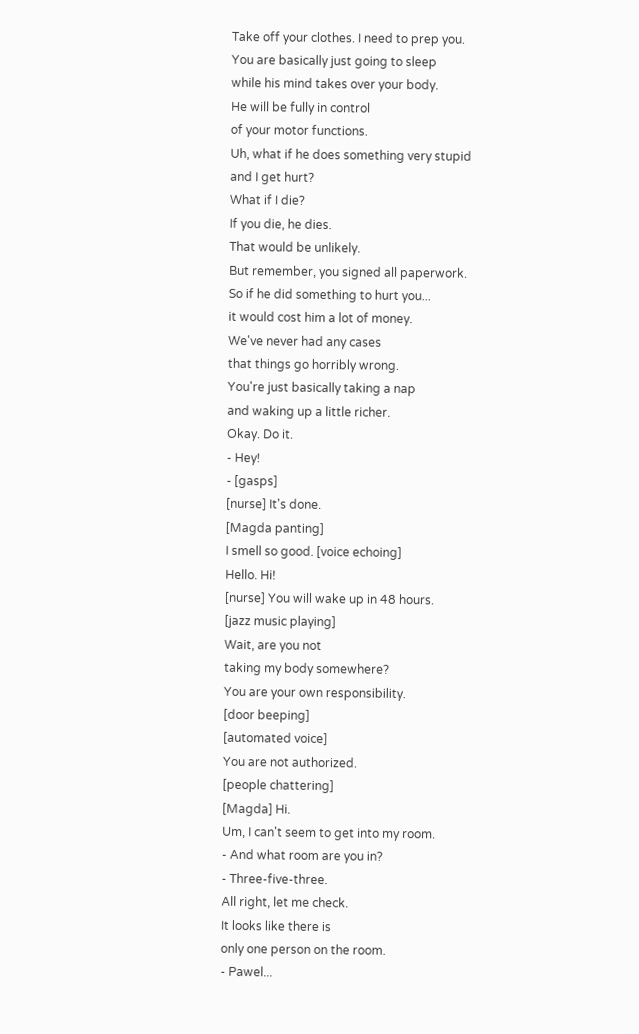Take off your clothes. I need to prep you.
You are basically just going to sleep
while his mind takes over your body.
He will be fully in control
of your motor functions.
Uh, what if he does something very stupid
and I get hurt?
What if I die?
If you die, he dies.
That would be unlikely.
But remember, you signed all paperwork.
So if he did something to hurt you...
it would cost him a lot of money.
We've never had any cases
that things go horribly wrong.
You're just basically taking a nap
and waking up a little richer.
Okay. Do it.
- Hey!
- [gasps]
[nurse] It's done.
[Magda panting]
I smell so good. [voice echoing]
Hello. Hi!
[nurse] You will wake up in 48 hours.
[jazz music playing]
Wait, are you not
taking my body somewhere?
You are your own responsibility.
[door beeping]
[automated voice]
You are not authorized.
[people chattering]
[Magda] Hi.
Um, I can't seem to get into my room.
- And what room are you in?
- Three-five-three.
All right, let me check.
It looks like there is
only one person on the room.
- Pawel...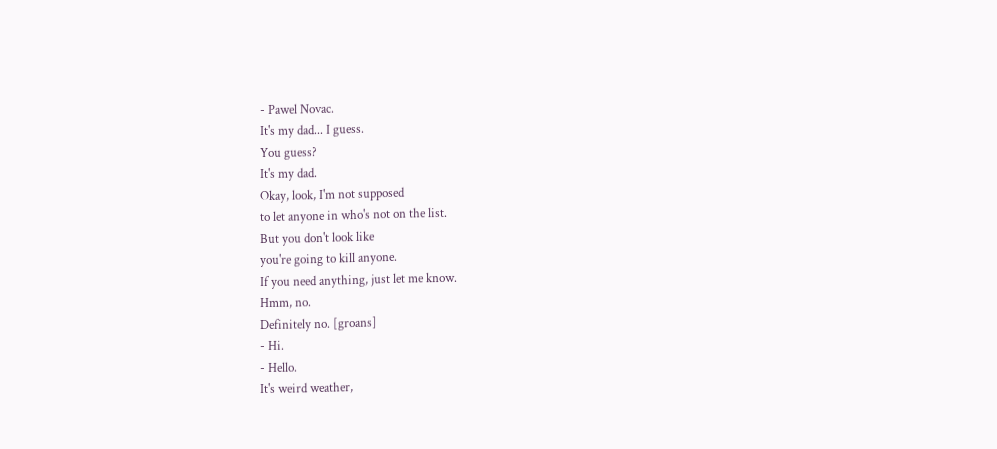- Pawel Novac.
It's my dad... I guess.
You guess?
It's my dad.
Okay, look, I'm not supposed
to let anyone in who's not on the list.
But you don't look like
you're going to kill anyone.
If you need anything, just let me know.
Hmm, no.
Definitely no. [groans]
- Hi.
- Hello.
It's weird weather,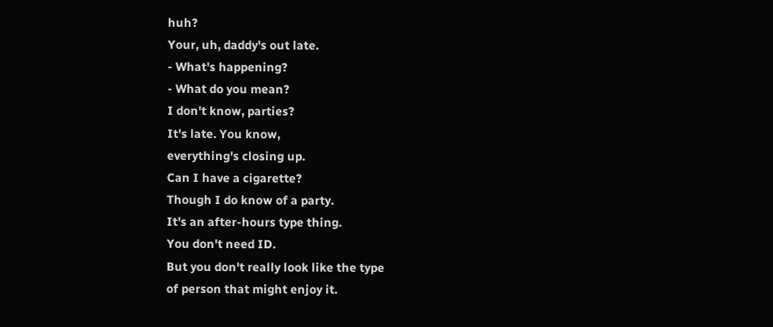huh?
Your, uh, daddy's out late.
- What's happening?
- What do you mean?
I don't know, parties?
It's late. You know,
everything's closing up.
Can I have a cigarette?
Though I do know of a party.
It's an after-hours type thing.
You don't need ID.
But you don't really look like the type
of person that might enjoy it.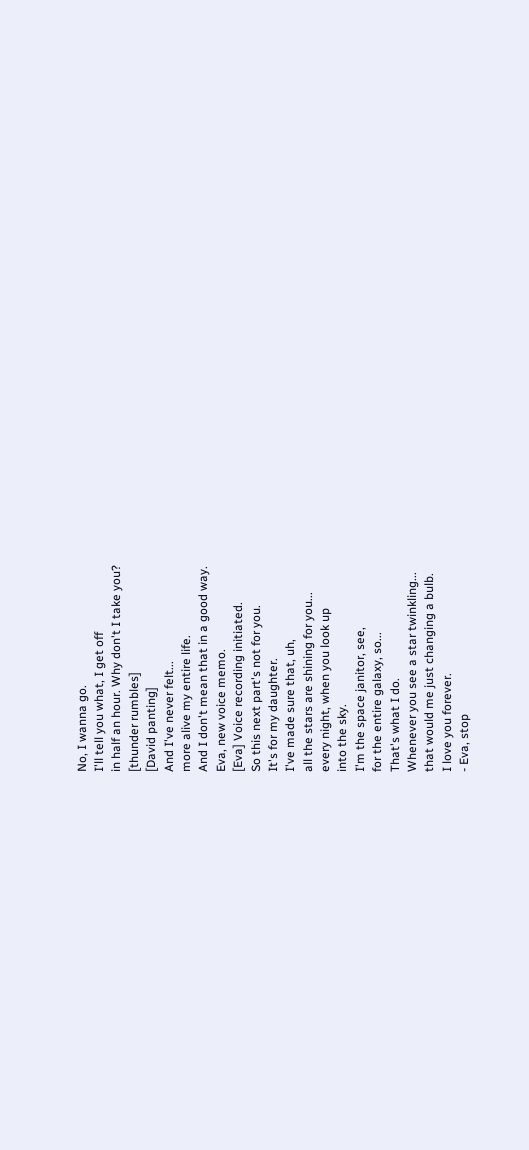No, I wanna go.
I'll tell you what, I get off
in half an hour. Why don't I take you?
[thunder rumbles]
[David panting]
And I've never felt...
more alive my entire life.
And I don't mean that in a good way.
Eva, new voice memo.
[Eva] Voice recording initiated.
So this next part's not for you.
It's for my daughter.
I've made sure that, uh,
all the stars are shining for you...
every night, when you look up
into the sky.
I'm the space janitor, see,
for the entire galaxy, so...
That's what I do.
Whenever you see a star twinkling...
that would me just changing a bulb.
I love you forever.
- Eva, stop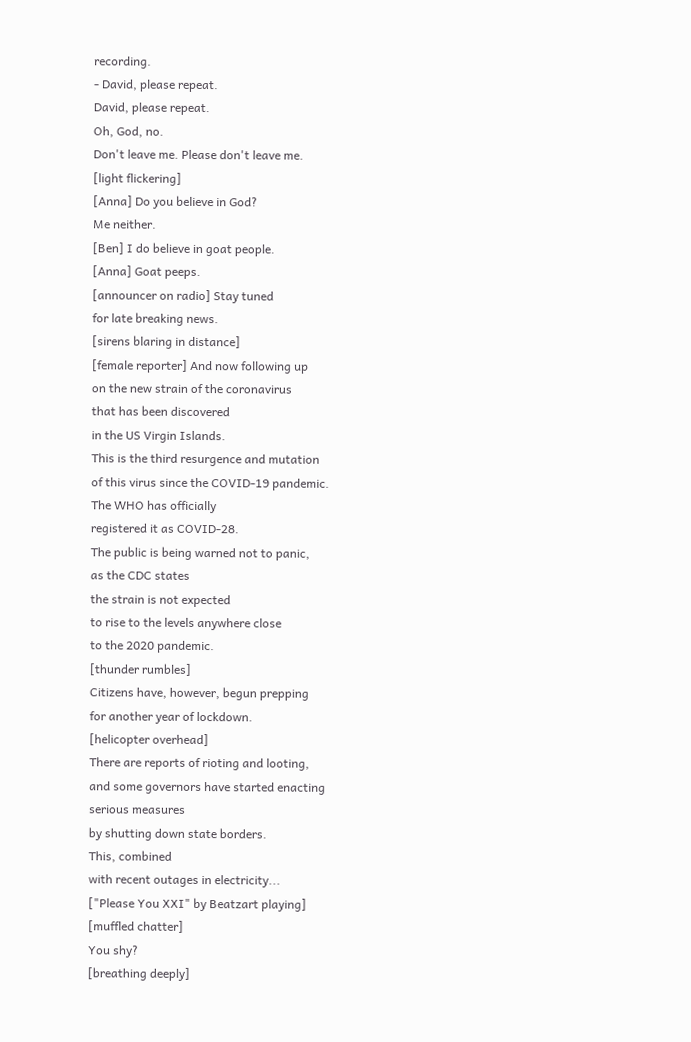recording.
- David, please repeat.
David, please repeat.
Oh, God, no.
Don't leave me. Please don't leave me.
[light flickering]
[Anna] Do you believe in God?
Me neither.
[Ben] I do believe in goat people.
[Anna] Goat peeps.
[announcer on radio] Stay tuned
for late breaking news.
[sirens blaring in distance]
[female reporter] And now following up
on the new strain of the coronavirus
that has been discovered
in the US Virgin Islands.
This is the third resurgence and mutation
of this virus since the COVID-19 pandemic.
The WHO has officially
registered it as COVID-28.
The public is being warned not to panic,
as the CDC states
the strain is not expected
to rise to the levels anywhere close
to the 2020 pandemic.
[thunder rumbles]
Citizens have, however, begun prepping
for another year of lockdown.
[helicopter overhead]
There are reports of rioting and looting,
and some governors have started enacting
serious measures
by shutting down state borders.
This, combined
with recent outages in electricity...
["Please You XXI" by Beatzart playing]
[muffled chatter]
You shy?
[breathing deeply]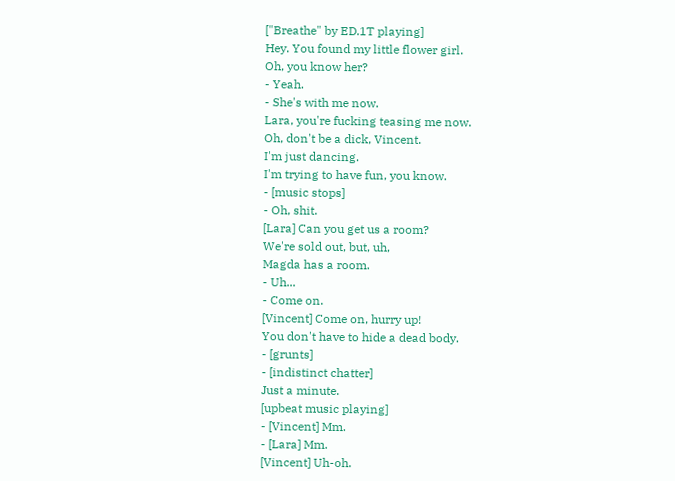["Breathe" by ED.1T playing]
Hey. You found my little flower girl.
Oh, you know her?
- Yeah.
- She's with me now.
Lara, you're fucking teasing me now.
Oh, don't be a dick, Vincent.
I'm just dancing.
I'm trying to have fun, you know.
- [music stops]
- Oh, shit.
[Lara] Can you get us a room?
We're sold out, but, uh,
Magda has a room.
- Uh...
- Come on.
[Vincent] Come on, hurry up!
You don't have to hide a dead body.
- [grunts]
- [indistinct chatter]
Just a minute.
[upbeat music playing]
- [Vincent] Mm.
- [Lara] Mm.
[Vincent] Uh-oh.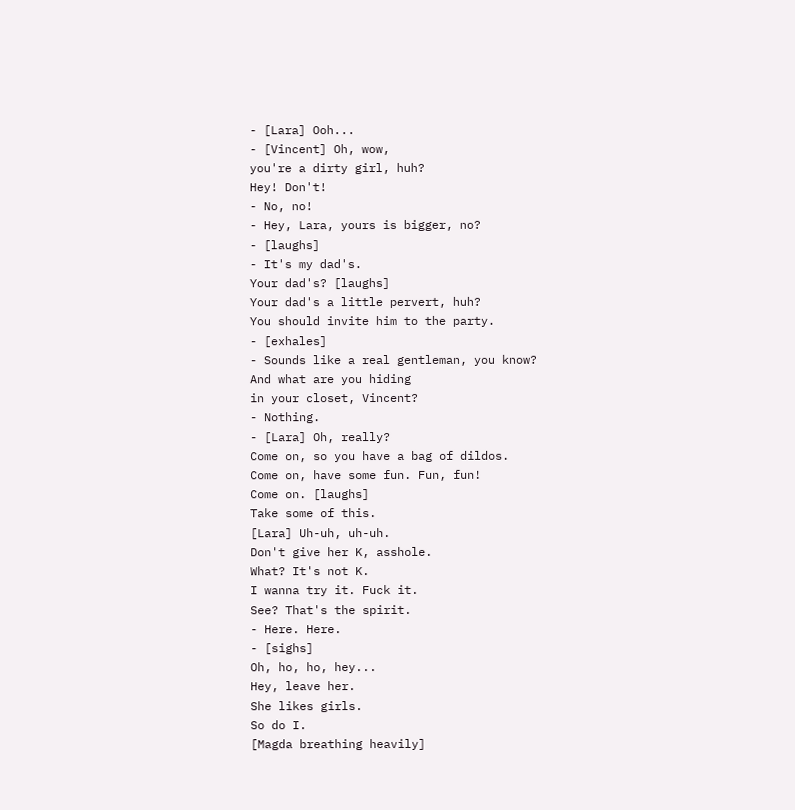- [Lara] Ooh...
- [Vincent] Oh, wow,
you're a dirty girl, huh?
Hey! Don't!
- No, no!
- Hey, Lara, yours is bigger, no?
- [laughs]
- It's my dad's.
Your dad's? [laughs]
Your dad's a little pervert, huh?
You should invite him to the party.
- [exhales]
- Sounds like a real gentleman, you know?
And what are you hiding
in your closet, Vincent?
- Nothing.
- [Lara] Oh, really?
Come on, so you have a bag of dildos.
Come on, have some fun. Fun, fun!
Come on. [laughs]
Take some of this.
[Lara] Uh-uh, uh-uh.
Don't give her K, asshole.
What? It's not K.
I wanna try it. Fuck it.
See? That's the spirit.
- Here. Here.
- [sighs]
Oh, ho, ho, hey...
Hey, leave her.
She likes girls.
So do I.
[Magda breathing heavily]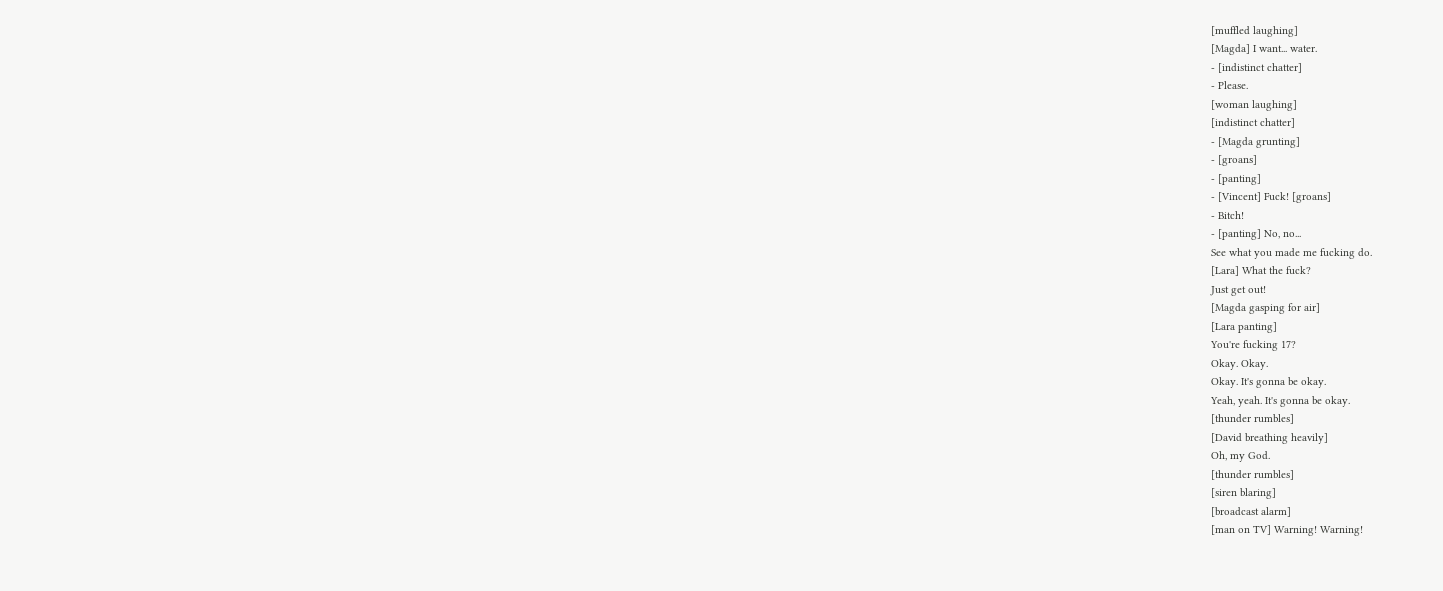[muffled laughing]
[Magda] I want... water.
- [indistinct chatter]
- Please.
[woman laughing]
[indistinct chatter]
- [Magda grunting]
- [groans]
- [panting]
- [Vincent] Fuck! [groans]
- Bitch!
- [panting] No, no...
See what you made me fucking do.
[Lara] What the fuck?
Just get out!
[Magda gasping for air]
[Lara panting]
You're fucking 17?
Okay. Okay.
Okay. It's gonna be okay.
Yeah, yeah. It's gonna be okay.
[thunder rumbles]
[David breathing heavily]
Oh, my God.
[thunder rumbles]
[siren blaring]
[broadcast alarm]
[man on TV] Warning! Warning!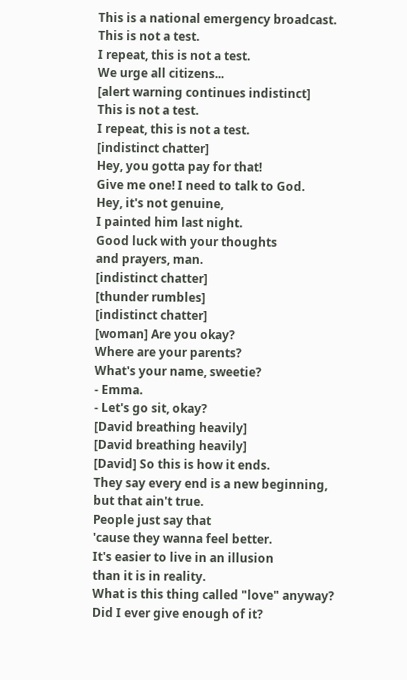This is a national emergency broadcast.
This is not a test.
I repeat, this is not a test.
We urge all citizens...
[alert warning continues indistinct]
This is not a test.
I repeat, this is not a test.
[indistinct chatter]
Hey, you gotta pay for that!
Give me one! I need to talk to God.
Hey, it's not genuine,
I painted him last night.
Good luck with your thoughts
and prayers, man.
[indistinct chatter]
[thunder rumbles]
[indistinct chatter]
[woman] Are you okay?
Where are your parents?
What's your name, sweetie?
- Emma.
- Let's go sit, okay?
[David breathing heavily]
[David breathing heavily]
[David] So this is how it ends.
They say every end is a new beginning,
but that ain't true.
People just say that
'cause they wanna feel better.
It's easier to live in an illusion
than it is in reality.
What is this thing called "love" anyway?
Did I ever give enough of it?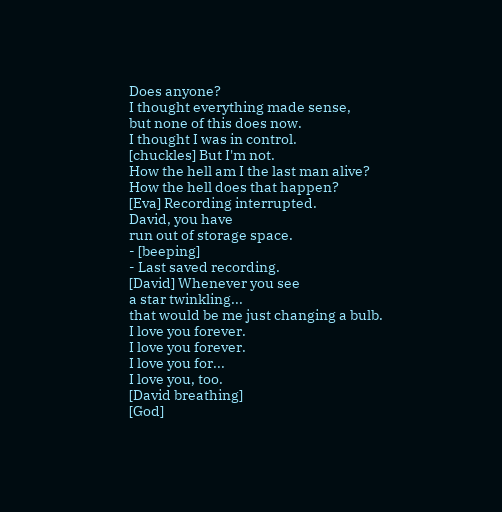Does anyone?
I thought everything made sense,
but none of this does now.
I thought I was in control.
[chuckles] But I'm not.
How the hell am I the last man alive?
How the hell does that happen?
[Eva] Recording interrupted.
David, you have
run out of storage space.
- [beeping]
- Last saved recording.
[David] Whenever you see
a star twinkling...
that would be me just changing a bulb.
I love you forever.
I love you forever.
I love you for...
I love you, too.
[David breathing]
[God]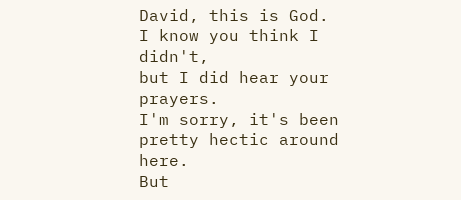David, this is God.
I know you think I didn't,
but I did hear your prayers.
I'm sorry, it's been
pretty hectic around here.
But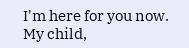I'm here for you now.
My child,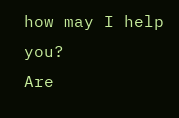how may I help you?
Are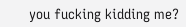you fucking kidding me?